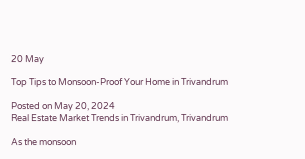20 May

Top Tips to Monsoon-Proof Your Home in Trivandrum

Posted on May 20, 2024
Real Estate Market Trends in Trivandrum, Trivandrum

As the monsoon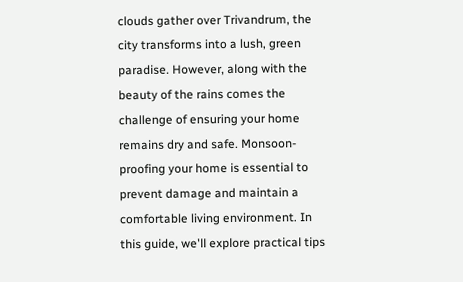clouds gather over Trivandrum, the city transforms into a lush, green paradise. However, along with the beauty of the rains comes the challenge of ensuring your home remains dry and safe. Monsoon-proofing your home is essential to prevent damage and maintain a comfortable living environment. In this guide, we'll explore practical tips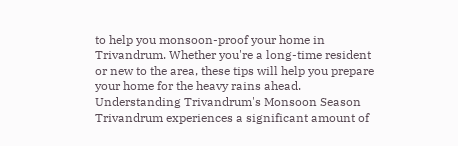to help you monsoon-proof your home in Trivandrum. Whether you're a long-time resident or new to the area, these tips will help you prepare your home for the heavy rains ahead. Understanding Trivandrum's Monsoon Season Trivandrum experiences a significant amount of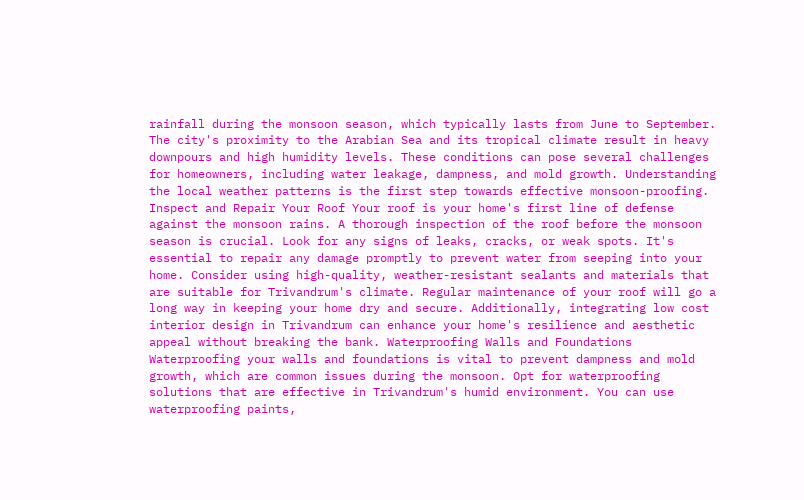rainfall during the monsoon season, which typically lasts from June to September. The city's proximity to the Arabian Sea and its tropical climate result in heavy downpours and high humidity levels. These conditions can pose several challenges for homeowners, including water leakage, dampness, and mold growth. Understanding the local weather patterns is the first step towards effective monsoon-proofing. Inspect and Repair Your Roof Your roof is your home's first line of defense against the monsoon rains. A thorough inspection of the roof before the monsoon season is crucial. Look for any signs of leaks, cracks, or weak spots. It's essential to repair any damage promptly to prevent water from seeping into your home. Consider using high-quality, weather-resistant sealants and materials that are suitable for Trivandrum's climate. Regular maintenance of your roof will go a long way in keeping your home dry and secure. Additionally, integrating low cost interior design in Trivandrum can enhance your home's resilience and aesthetic appeal without breaking the bank. Waterproofing Walls and Foundations Waterproofing your walls and foundations is vital to prevent dampness and mold growth, which are common issues during the monsoon. Opt for waterproofing solutions that are effective in Trivandrum's humid environment. You can use waterproofing paints,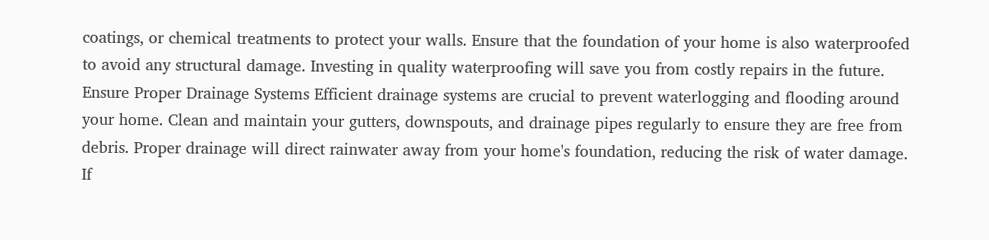coatings, or chemical treatments to protect your walls. Ensure that the foundation of your home is also waterproofed to avoid any structural damage. Investing in quality waterproofing will save you from costly repairs in the future. Ensure Proper Drainage Systems Efficient drainage systems are crucial to prevent waterlogging and flooding around your home. Clean and maintain your gutters, downspouts, and drainage pipes regularly to ensure they are free from debris. Proper drainage will direct rainwater away from your home's foundation, reducing the risk of water damage. If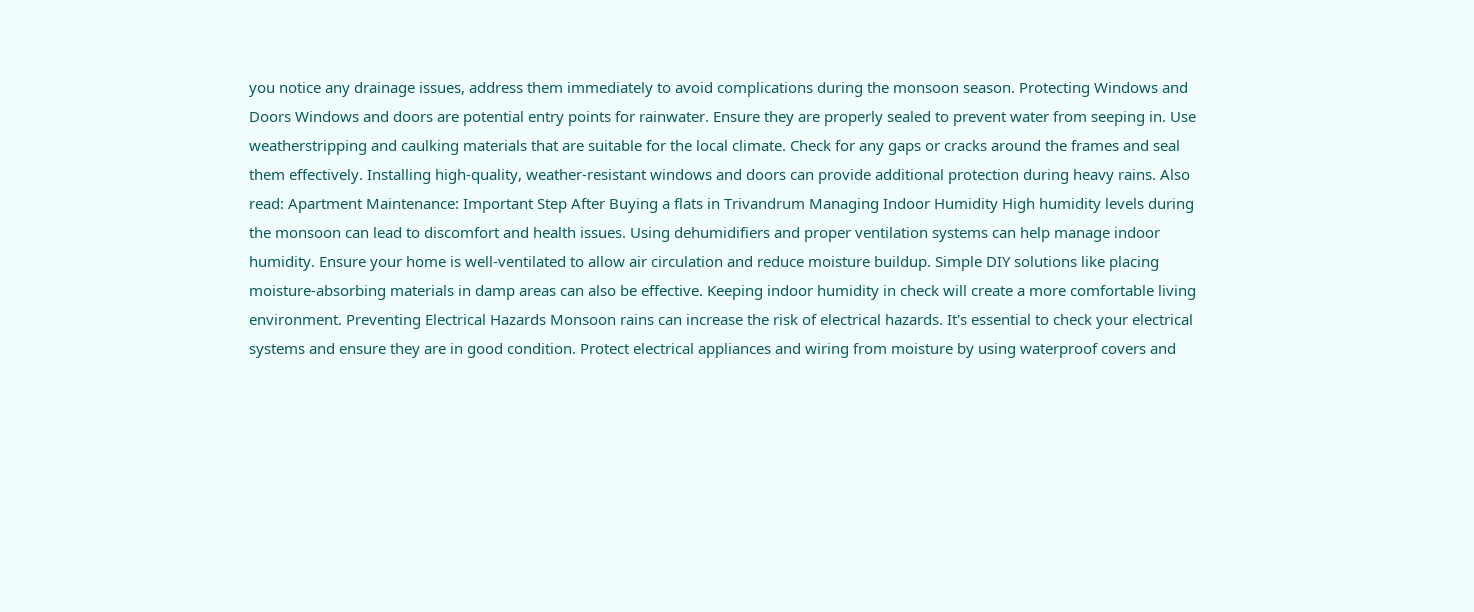you notice any drainage issues, address them immediately to avoid complications during the monsoon season. Protecting Windows and Doors Windows and doors are potential entry points for rainwater. Ensure they are properly sealed to prevent water from seeping in. Use weatherstripping and caulking materials that are suitable for the local climate. Check for any gaps or cracks around the frames and seal them effectively. Installing high-quality, weather-resistant windows and doors can provide additional protection during heavy rains. Also read: Apartment Maintenance: Important Step After Buying a flats in Trivandrum Managing Indoor Humidity High humidity levels during the monsoon can lead to discomfort and health issues. Using dehumidifiers and proper ventilation systems can help manage indoor humidity. Ensure your home is well-ventilated to allow air circulation and reduce moisture buildup. Simple DIY solutions like placing moisture-absorbing materials in damp areas can also be effective. Keeping indoor humidity in check will create a more comfortable living environment. Preventing Electrical Hazards Monsoon rains can increase the risk of electrical hazards. It's essential to check your electrical systems and ensure they are in good condition. Protect electrical appliances and wiring from moisture by using waterproof covers and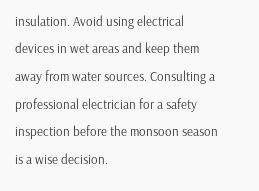insulation. Avoid using electrical devices in wet areas and keep them away from water sources. Consulting a professional electrician for a safety inspection before the monsoon season is a wise decision.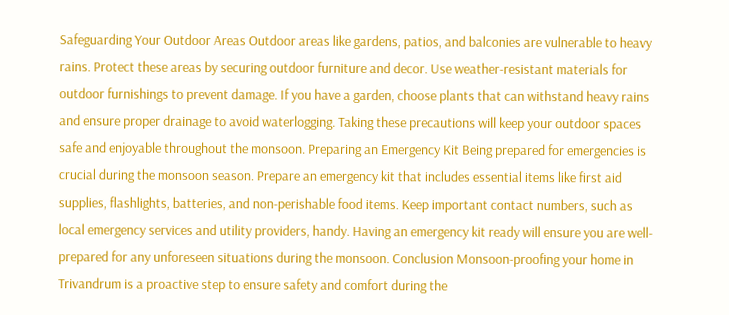Safeguarding Your Outdoor Areas Outdoor areas like gardens, patios, and balconies are vulnerable to heavy rains. Protect these areas by securing outdoor furniture and decor. Use weather-resistant materials for outdoor furnishings to prevent damage. If you have a garden, choose plants that can withstand heavy rains and ensure proper drainage to avoid waterlogging. Taking these precautions will keep your outdoor spaces safe and enjoyable throughout the monsoon. Preparing an Emergency Kit Being prepared for emergencies is crucial during the monsoon season. Prepare an emergency kit that includes essential items like first aid supplies, flashlights, batteries, and non-perishable food items. Keep important contact numbers, such as local emergency services and utility providers, handy. Having an emergency kit ready will ensure you are well-prepared for any unforeseen situations during the monsoon. Conclusion Monsoon-proofing your home in Trivandrum is a proactive step to ensure safety and comfort during the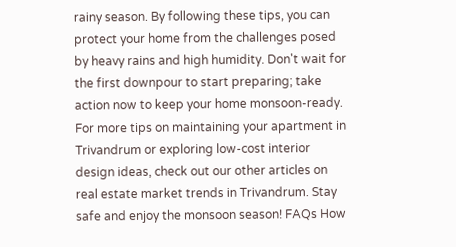rainy season. By following these tips, you can protect your home from the challenges posed by heavy rains and high humidity. Don't wait for the first downpour to start preparing; take action now to keep your home monsoon-ready. For more tips on maintaining your apartment in Trivandrum or exploring low-cost interior design ideas, check out our other articles on real estate market trends in Trivandrum. Stay safe and enjoy the monsoon season! FAQs How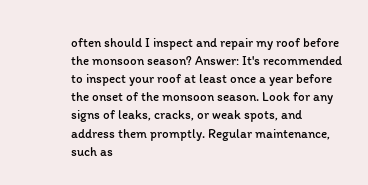often should I inspect and repair my roof before the monsoon season? Answer: It's recommended to inspect your roof at least once a year before the onset of the monsoon season. Look for any signs of leaks, cracks, or weak spots, and address them promptly. Regular maintenance, such as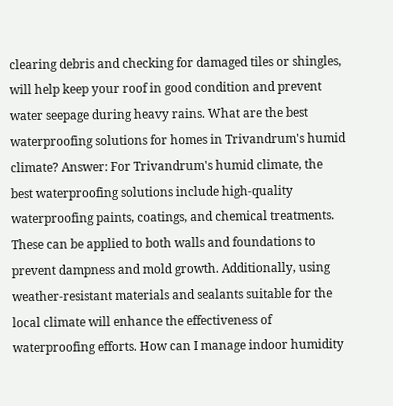clearing debris and checking for damaged tiles or shingles, will help keep your roof in good condition and prevent water seepage during heavy rains. What are the best waterproofing solutions for homes in Trivandrum's humid climate? Answer: For Trivandrum's humid climate, the best waterproofing solutions include high-quality waterproofing paints, coatings, and chemical treatments. These can be applied to both walls and foundations to prevent dampness and mold growth. Additionally, using weather-resistant materials and sealants suitable for the local climate will enhance the effectiveness of waterproofing efforts. How can I manage indoor humidity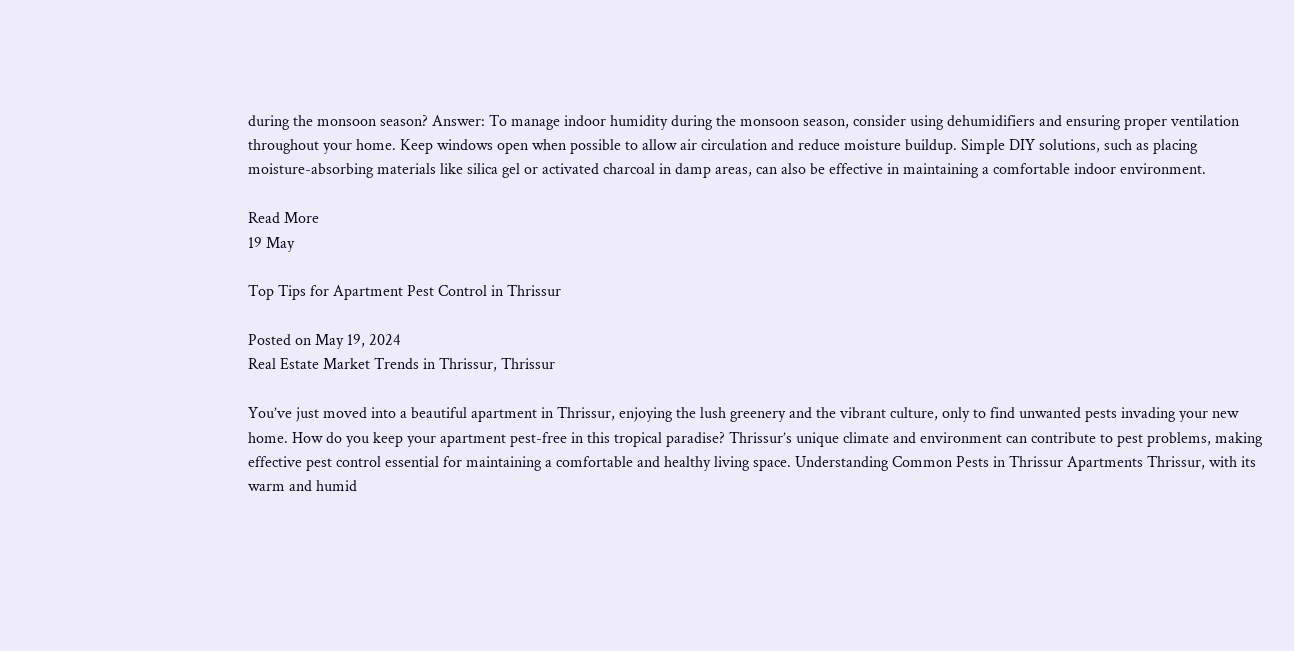during the monsoon season? Answer: To manage indoor humidity during the monsoon season, consider using dehumidifiers and ensuring proper ventilation throughout your home. Keep windows open when possible to allow air circulation and reduce moisture buildup. Simple DIY solutions, such as placing moisture-absorbing materials like silica gel or activated charcoal in damp areas, can also be effective in maintaining a comfortable indoor environment.

Read More
19 May

Top Tips for Apartment Pest Control in Thrissur

Posted on May 19, 2024
Real Estate Market Trends in Thrissur, Thrissur

You’ve just moved into a beautiful apartment in Thrissur, enjoying the lush greenery and the vibrant culture, only to find unwanted pests invading your new home. How do you keep your apartment pest-free in this tropical paradise? Thrissur’s unique climate and environment can contribute to pest problems, making effective pest control essential for maintaining a comfortable and healthy living space. Understanding Common Pests in Thrissur Apartments Thrissur, with its warm and humid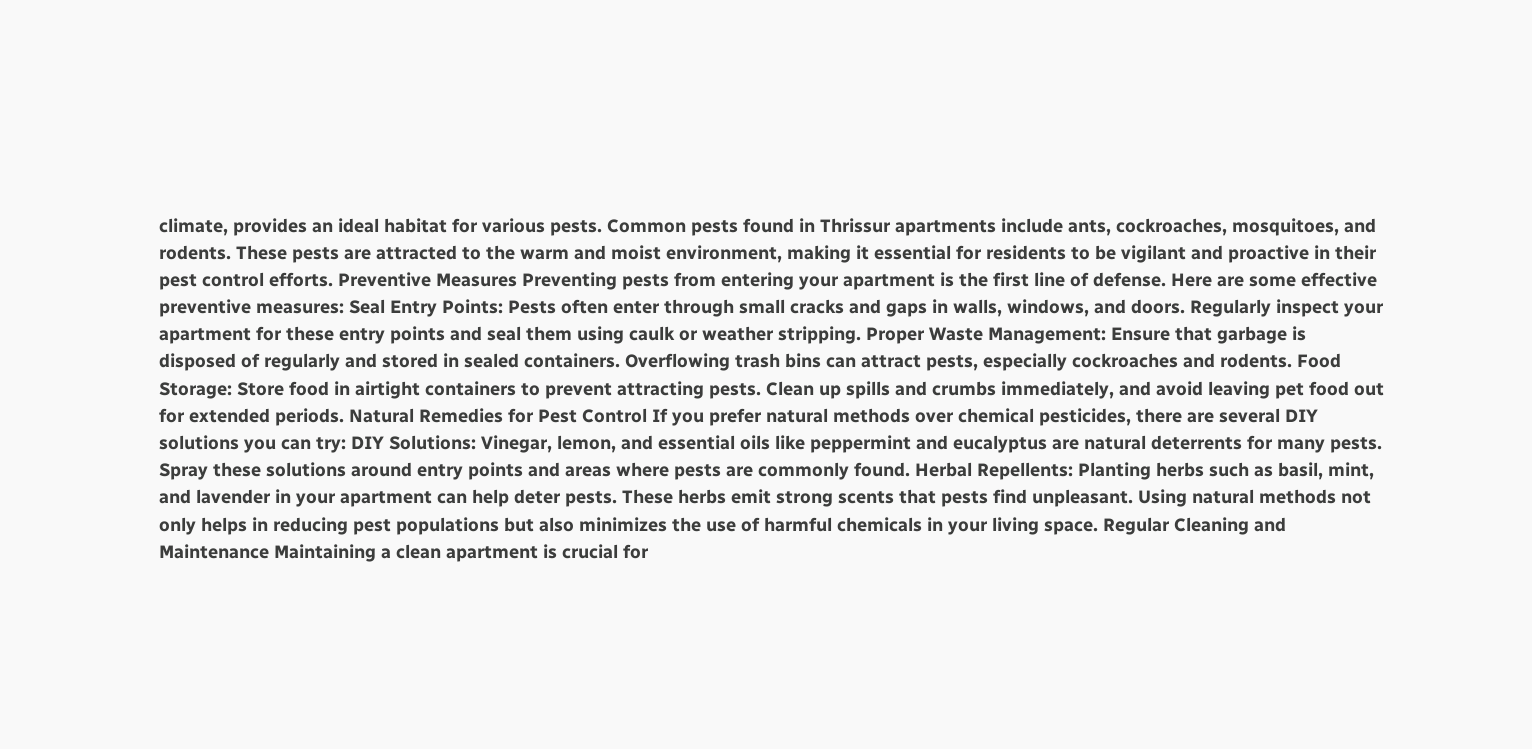climate, provides an ideal habitat for various pests. Common pests found in Thrissur apartments include ants, cockroaches, mosquitoes, and rodents. These pests are attracted to the warm and moist environment, making it essential for residents to be vigilant and proactive in their pest control efforts. Preventive Measures Preventing pests from entering your apartment is the first line of defense. Here are some effective preventive measures: Seal Entry Points: Pests often enter through small cracks and gaps in walls, windows, and doors. Regularly inspect your apartment for these entry points and seal them using caulk or weather stripping. Proper Waste Management: Ensure that garbage is disposed of regularly and stored in sealed containers. Overflowing trash bins can attract pests, especially cockroaches and rodents. Food Storage: Store food in airtight containers to prevent attracting pests. Clean up spills and crumbs immediately, and avoid leaving pet food out for extended periods. Natural Remedies for Pest Control If you prefer natural methods over chemical pesticides, there are several DIY solutions you can try: DIY Solutions: Vinegar, lemon, and essential oils like peppermint and eucalyptus are natural deterrents for many pests. Spray these solutions around entry points and areas where pests are commonly found. Herbal Repellents: Planting herbs such as basil, mint, and lavender in your apartment can help deter pests. These herbs emit strong scents that pests find unpleasant. Using natural methods not only helps in reducing pest populations but also minimizes the use of harmful chemicals in your living space. Regular Cleaning and Maintenance Maintaining a clean apartment is crucial for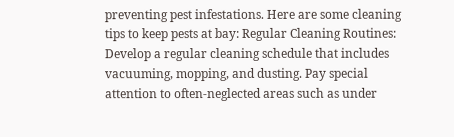preventing pest infestations. Here are some cleaning tips to keep pests at bay: Regular Cleaning Routines: Develop a regular cleaning schedule that includes vacuuming, mopping, and dusting. Pay special attention to often-neglected areas such as under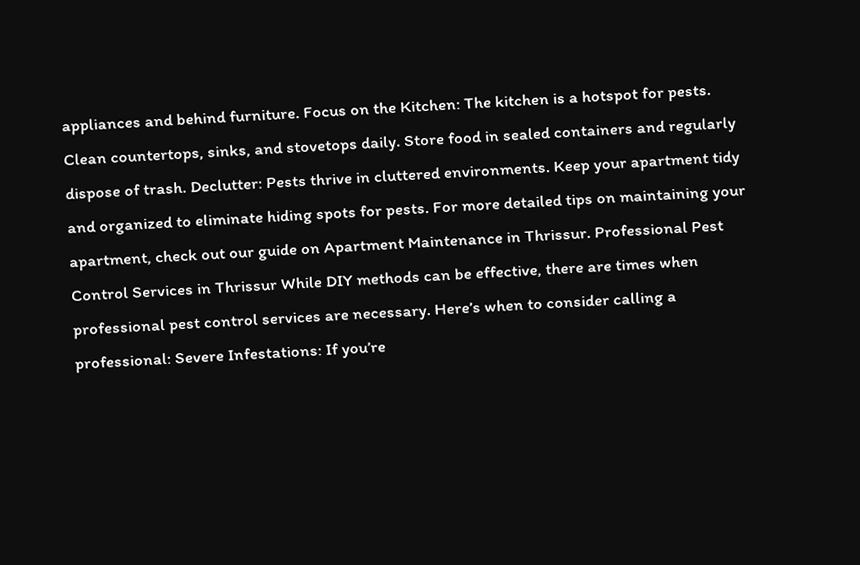appliances and behind furniture. Focus on the Kitchen: The kitchen is a hotspot for pests. Clean countertops, sinks, and stovetops daily. Store food in sealed containers and regularly dispose of trash. Declutter: Pests thrive in cluttered environments. Keep your apartment tidy and organized to eliminate hiding spots for pests. For more detailed tips on maintaining your apartment, check out our guide on Apartment Maintenance in Thrissur. Professional Pest Control Services in Thrissur While DIY methods can be effective, there are times when professional pest control services are necessary. Here’s when to consider calling a professional: Severe Infestations: If you’re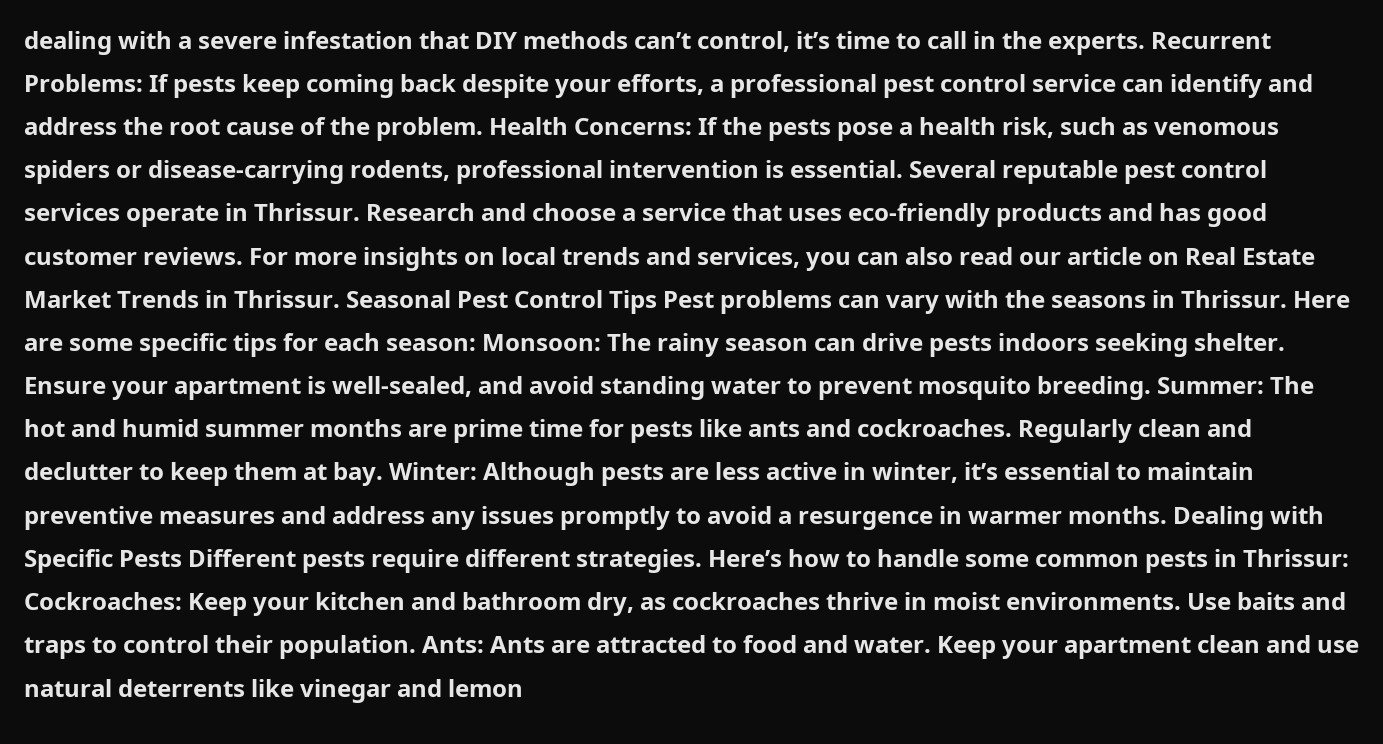dealing with a severe infestation that DIY methods can’t control, it’s time to call in the experts. Recurrent Problems: If pests keep coming back despite your efforts, a professional pest control service can identify and address the root cause of the problem. Health Concerns: If the pests pose a health risk, such as venomous spiders or disease-carrying rodents, professional intervention is essential. Several reputable pest control services operate in Thrissur. Research and choose a service that uses eco-friendly products and has good customer reviews. For more insights on local trends and services, you can also read our article on Real Estate Market Trends in Thrissur. Seasonal Pest Control Tips Pest problems can vary with the seasons in Thrissur. Here are some specific tips for each season: Monsoon: The rainy season can drive pests indoors seeking shelter. Ensure your apartment is well-sealed, and avoid standing water to prevent mosquito breeding. Summer: The hot and humid summer months are prime time for pests like ants and cockroaches. Regularly clean and declutter to keep them at bay. Winter: Although pests are less active in winter, it’s essential to maintain preventive measures and address any issues promptly to avoid a resurgence in warmer months. Dealing with Specific Pests Different pests require different strategies. Here’s how to handle some common pests in Thrissur: Cockroaches: Keep your kitchen and bathroom dry, as cockroaches thrive in moist environments. Use baits and traps to control their population. Ants: Ants are attracted to food and water. Keep your apartment clean and use natural deterrents like vinegar and lemon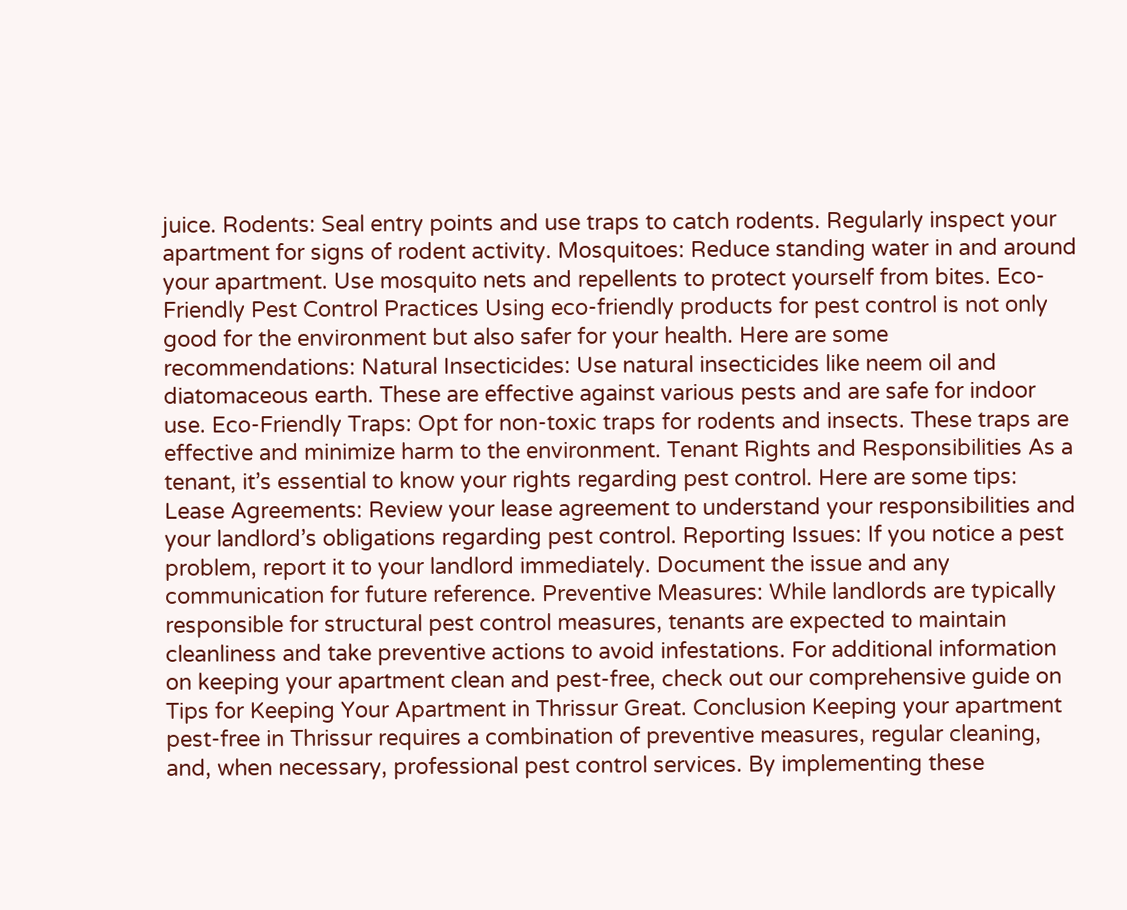juice. Rodents: Seal entry points and use traps to catch rodents. Regularly inspect your apartment for signs of rodent activity. Mosquitoes: Reduce standing water in and around your apartment. Use mosquito nets and repellents to protect yourself from bites. Eco-Friendly Pest Control Practices Using eco-friendly products for pest control is not only good for the environment but also safer for your health. Here are some recommendations: Natural Insecticides: Use natural insecticides like neem oil and diatomaceous earth. These are effective against various pests and are safe for indoor use. Eco-Friendly Traps: Opt for non-toxic traps for rodents and insects. These traps are effective and minimize harm to the environment. Tenant Rights and Responsibilities As a tenant, it’s essential to know your rights regarding pest control. Here are some tips: Lease Agreements: Review your lease agreement to understand your responsibilities and your landlord’s obligations regarding pest control. Reporting Issues: If you notice a pest problem, report it to your landlord immediately. Document the issue and any communication for future reference. Preventive Measures: While landlords are typically responsible for structural pest control measures, tenants are expected to maintain cleanliness and take preventive actions to avoid infestations. For additional information on keeping your apartment clean and pest-free, check out our comprehensive guide on  Tips for Keeping Your Apartment in Thrissur Great. Conclusion Keeping your apartment pest-free in Thrissur requires a combination of preventive measures, regular cleaning, and, when necessary, professional pest control services. By implementing these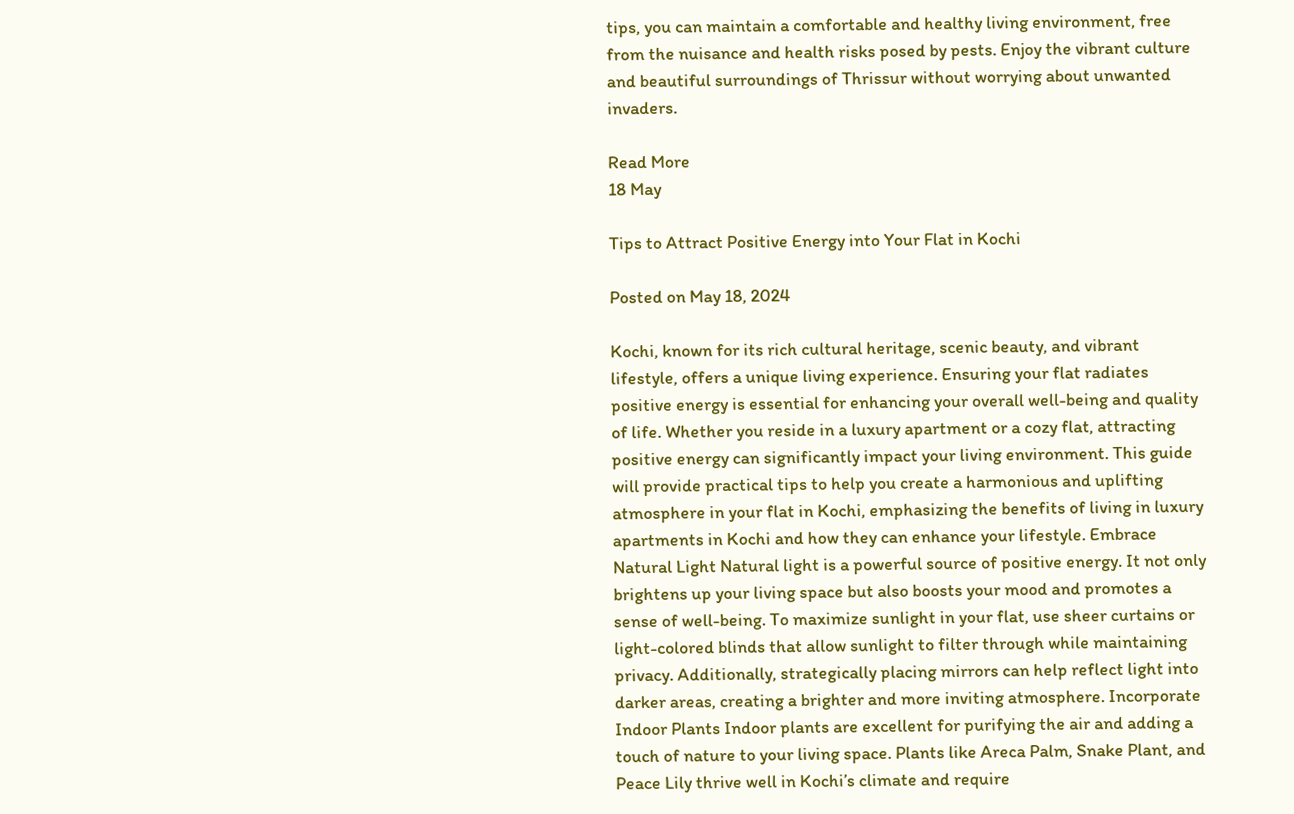tips, you can maintain a comfortable and healthy living environment, free from the nuisance and health risks posed by pests. Enjoy the vibrant culture and beautiful surroundings of Thrissur without worrying about unwanted invaders.

Read More
18 May

Tips to Attract Positive Energy into Your Flat in Kochi

Posted on May 18, 2024

Kochi, known for its rich cultural heritage, scenic beauty, and vibrant lifestyle, offers a unique living experience. Ensuring your flat radiates positive energy is essential for enhancing your overall well-being and quality of life. Whether you reside in a luxury apartment or a cozy flat, attracting positive energy can significantly impact your living environment. This guide will provide practical tips to help you create a harmonious and uplifting atmosphere in your flat in Kochi, emphasizing the benefits of living in luxury apartments in Kochi and how they can enhance your lifestyle. Embrace Natural Light Natural light is a powerful source of positive energy. It not only brightens up your living space but also boosts your mood and promotes a sense of well-being. To maximize sunlight in your flat, use sheer curtains or light-colored blinds that allow sunlight to filter through while maintaining privacy. Additionally, strategically placing mirrors can help reflect light into darker areas, creating a brighter and more inviting atmosphere. Incorporate Indoor Plants Indoor plants are excellent for purifying the air and adding a touch of nature to your living space. Plants like Areca Palm, Snake Plant, and Peace Lily thrive well in Kochi’s climate and require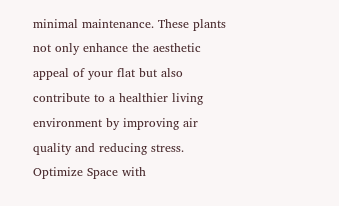minimal maintenance. These plants not only enhance the aesthetic appeal of your flat but also contribute to a healthier living environment by improving air quality and reducing stress. Optimize Space with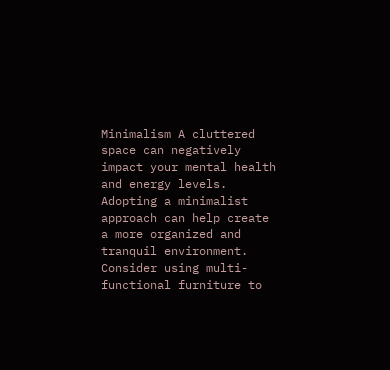Minimalism A cluttered space can negatively impact your mental health and energy levels. Adopting a minimalist approach can help create a more organized and tranquil environment. Consider using multi-functional furniture to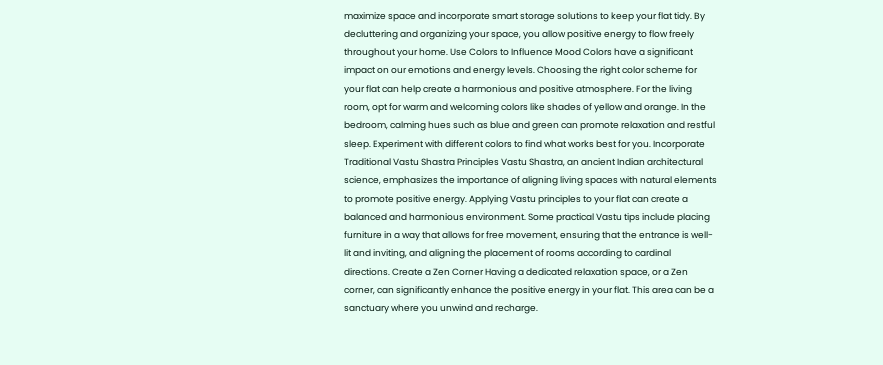maximize space and incorporate smart storage solutions to keep your flat tidy. By decluttering and organizing your space, you allow positive energy to flow freely throughout your home. Use Colors to Influence Mood Colors have a significant impact on our emotions and energy levels. Choosing the right color scheme for your flat can help create a harmonious and positive atmosphere. For the living room, opt for warm and welcoming colors like shades of yellow and orange. In the bedroom, calming hues such as blue and green can promote relaxation and restful sleep. Experiment with different colors to find what works best for you. Incorporate Traditional Vastu Shastra Principles Vastu Shastra, an ancient Indian architectural science, emphasizes the importance of aligning living spaces with natural elements to promote positive energy. Applying Vastu principles to your flat can create a balanced and harmonious environment. Some practical Vastu tips include placing furniture in a way that allows for free movement, ensuring that the entrance is well-lit and inviting, and aligning the placement of rooms according to cardinal directions. Create a Zen Corner Having a dedicated relaxation space, or a Zen corner, can significantly enhance the positive energy in your flat. This area can be a sanctuary where you unwind and recharge.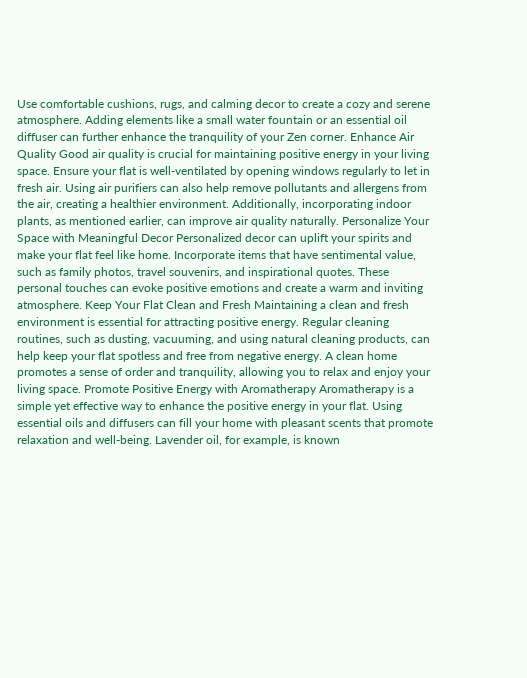Use comfortable cushions, rugs, and calming decor to create a cozy and serene atmosphere. Adding elements like a small water fountain or an essential oil diffuser can further enhance the tranquility of your Zen corner. Enhance Air Quality Good air quality is crucial for maintaining positive energy in your living space. Ensure your flat is well-ventilated by opening windows regularly to let in fresh air. Using air purifiers can also help remove pollutants and allergens from the air, creating a healthier environment. Additionally, incorporating indoor plants, as mentioned earlier, can improve air quality naturally. Personalize Your Space with Meaningful Decor Personalized decor can uplift your spirits and make your flat feel like home. Incorporate items that have sentimental value, such as family photos, travel souvenirs, and inspirational quotes. These personal touches can evoke positive emotions and create a warm and inviting atmosphere. Keep Your Flat Clean and Fresh Maintaining a clean and fresh environment is essential for attracting positive energy. Regular cleaning routines, such as dusting, vacuuming, and using natural cleaning products, can help keep your flat spotless and free from negative energy. A clean home promotes a sense of order and tranquility, allowing you to relax and enjoy your living space. Promote Positive Energy with Aromatherapy Aromatherapy is a simple yet effective way to enhance the positive energy in your flat. Using essential oils and diffusers can fill your home with pleasant scents that promote relaxation and well-being. Lavender oil, for example, is known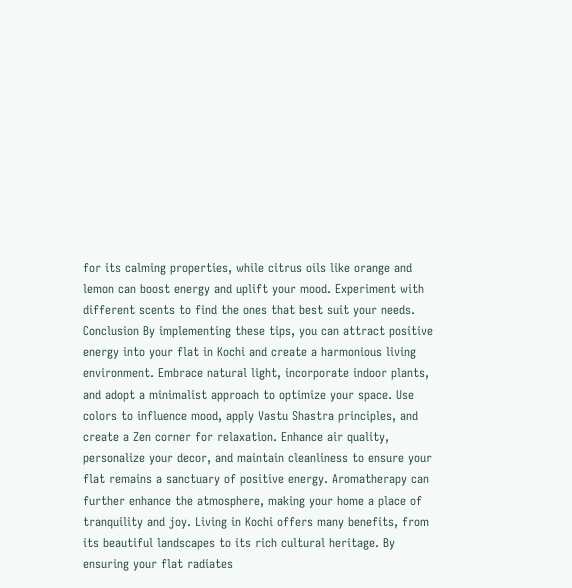for its calming properties, while citrus oils like orange and lemon can boost energy and uplift your mood. Experiment with different scents to find the ones that best suit your needs. Conclusion By implementing these tips, you can attract positive energy into your flat in Kochi and create a harmonious living environment. Embrace natural light, incorporate indoor plants, and adopt a minimalist approach to optimize your space. Use colors to influence mood, apply Vastu Shastra principles, and create a Zen corner for relaxation. Enhance air quality, personalize your decor, and maintain cleanliness to ensure your flat remains a sanctuary of positive energy. Aromatherapy can further enhance the atmosphere, making your home a place of tranquility and joy. Living in Kochi offers many benefits, from its beautiful landscapes to its rich cultural heritage. By ensuring your flat radiates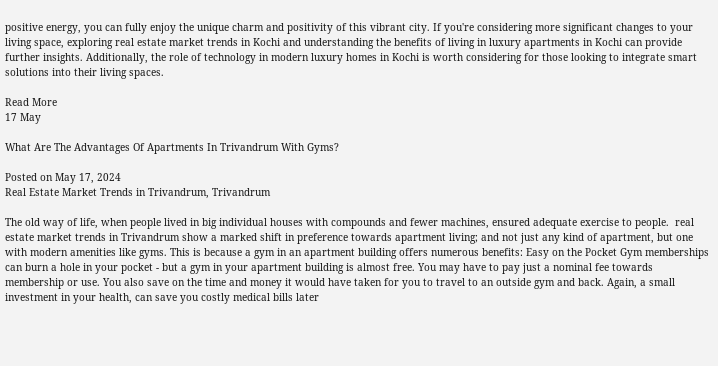positive energy, you can fully enjoy the unique charm and positivity of this vibrant city. If you're considering more significant changes to your living space, exploring real estate market trends in Kochi and understanding the benefits of living in luxury apartments in Kochi can provide further insights. Additionally, the role of technology in modern luxury homes in Kochi is worth considering for those looking to integrate smart solutions into their living spaces.

Read More
17 May

What Are The Advantages Of Apartments In Trivandrum With Gyms?

Posted on May 17, 2024
Real Estate Market Trends in Trivandrum, Trivandrum

The old way of life, when people lived in big individual houses with compounds and fewer machines, ensured adequate exercise to people.  real estate market trends in Trivandrum show a marked shift in preference towards apartment living; and not just any kind of apartment, but one with modern amenities like gyms. This is because a gym in an apartment building offers numerous benefits: Easy on the Pocket Gym memberships can burn a hole in your pocket - but a gym in your apartment building is almost free. You may have to pay just a nominal fee towards membership or use. You also save on the time and money it would have taken for you to travel to an outside gym and back. Again, a small investment in your health, can save you costly medical bills later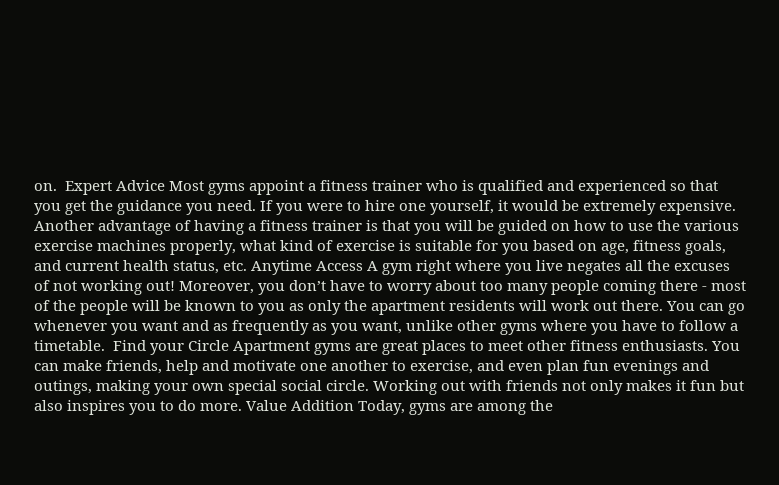on.  Expert Advice Most gyms appoint a fitness trainer who is qualified and experienced so that you get the guidance you need. If you were to hire one yourself, it would be extremely expensive. Another advantage of having a fitness trainer is that you will be guided on how to use the various exercise machines properly, what kind of exercise is suitable for you based on age, fitness goals, and current health status, etc. Anytime Access A gym right where you live negates all the excuses of not working out! Moreover, you don’t have to worry about too many people coming there - most of the people will be known to you as only the apartment residents will work out there. You can go whenever you want and as frequently as you want, unlike other gyms where you have to follow a timetable.  Find your Circle Apartment gyms are great places to meet other fitness enthusiasts. You can make friends, help and motivate one another to exercise, and even plan fun evenings and outings, making your own special social circle. Working out with friends not only makes it fun but also inspires you to do more. Value Addition Today, gyms are among the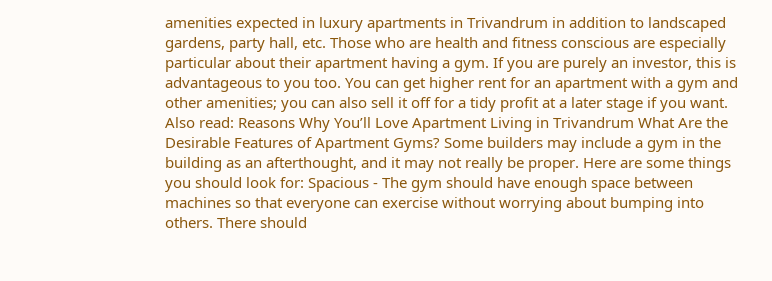amenities expected in luxury apartments in Trivandrum in addition to landscaped gardens, party hall, etc. Those who are health and fitness conscious are especially particular about their apartment having a gym. If you are purely an investor, this is advantageous to you too. You can get higher rent for an apartment with a gym and other amenities; you can also sell it off for a tidy profit at a later stage if you want. Also read: Reasons Why You’ll Love Apartment Living in Trivandrum What Are the Desirable Features of Apartment Gyms? Some builders may include a gym in the building as an afterthought, and it may not really be proper. Here are some things you should look for: Spacious - The gym should have enough space between machines so that everyone can exercise without worrying about bumping into others. There should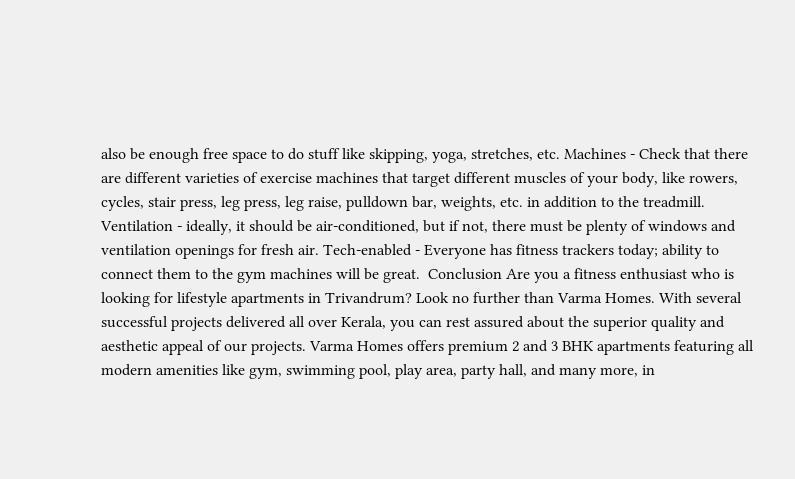also be enough free space to do stuff like skipping, yoga, stretches, etc. Machines - Check that there are different varieties of exercise machines that target different muscles of your body, like rowers, cycles, stair press, leg press, leg raise, pulldown bar, weights, etc. in addition to the treadmill. Ventilation - ideally, it should be air-conditioned, but if not, there must be plenty of windows and ventilation openings for fresh air. Tech-enabled - Everyone has fitness trackers today; ability to connect them to the gym machines will be great.  Conclusion Are you a fitness enthusiast who is looking for lifestyle apartments in Trivandrum? Look no further than Varma Homes. With several successful projects delivered all over Kerala, you can rest assured about the superior quality and aesthetic appeal of our projects. Varma Homes offers premium 2 and 3 BHK apartments featuring all modern amenities like gym, swimming pool, play area, party hall, and many more, in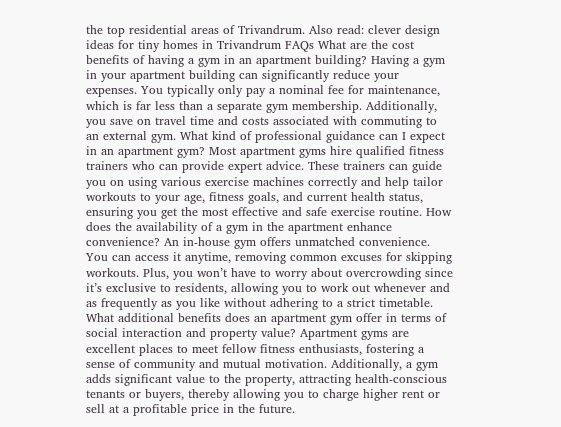the top residential areas of Trivandrum. Also read: clever design ideas for tiny homes in Trivandrum FAQs What are the cost benefits of having a gym in an apartment building? Having a gym in your apartment building can significantly reduce your expenses. You typically only pay a nominal fee for maintenance, which is far less than a separate gym membership. Additionally, you save on travel time and costs associated with commuting to an external gym. What kind of professional guidance can I expect in an apartment gym? Most apartment gyms hire qualified fitness trainers who can provide expert advice. These trainers can guide you on using various exercise machines correctly and help tailor workouts to your age, fitness goals, and current health status, ensuring you get the most effective and safe exercise routine. How does the availability of a gym in the apartment enhance convenience? An in-house gym offers unmatched convenience. You can access it anytime, removing common excuses for skipping workouts. Plus, you won’t have to worry about overcrowding since it’s exclusive to residents, allowing you to work out whenever and as frequently as you like without adhering to a strict timetable. What additional benefits does an apartment gym offer in terms of social interaction and property value? Apartment gyms are excellent places to meet fellow fitness enthusiasts, fostering a sense of community and mutual motivation. Additionally, a gym adds significant value to the property, attracting health-conscious tenants or buyers, thereby allowing you to charge higher rent or sell at a profitable price in the future.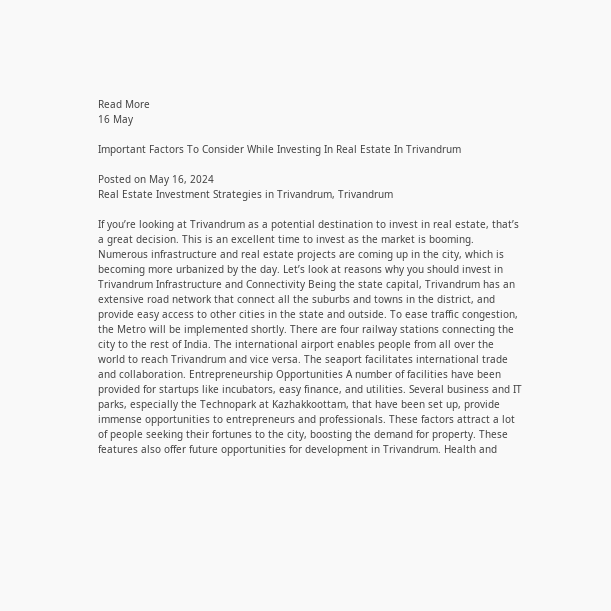Read More
16 May

Important Factors To Consider While Investing In Real Estate In Trivandrum

Posted on May 16, 2024
Real Estate Investment Strategies in Trivandrum, Trivandrum

If you’re looking at Trivandrum as a potential destination to invest in real estate, that’s a great decision. This is an excellent time to invest as the market is booming. Numerous infrastructure and real estate projects are coming up in the city, which is becoming more urbanized by the day. Let’s look at reasons why you should invest in Trivandrum Infrastructure and Connectivity Being the state capital, Trivandrum has an extensive road network that connect all the suburbs and towns in the district, and provide easy access to other cities in the state and outside. To ease traffic congestion, the Metro will be implemented shortly. There are four railway stations connecting the city to the rest of India. The international airport enables people from all over the world to reach Trivandrum and vice versa. The seaport facilitates international trade and collaboration. Entrepreneurship Opportunities A number of facilities have been provided for startups like incubators, easy finance, and utilities. Several business and IT parks, especially the Technopark at Kazhakkoottam, that have been set up, provide immense opportunities to entrepreneurs and professionals. These factors attract a lot of people seeking their fortunes to the city, boosting the demand for property. These features also offer future opportunities for development in Trivandrum. Health and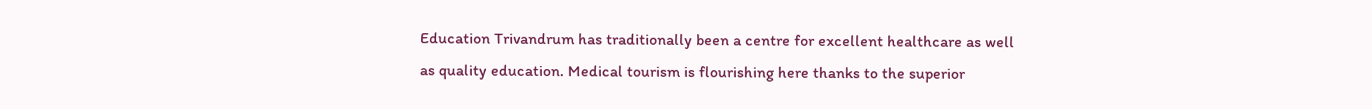Education Trivandrum has traditionally been a centre for excellent healthcare as well as quality education. Medical tourism is flourishing here thanks to the superior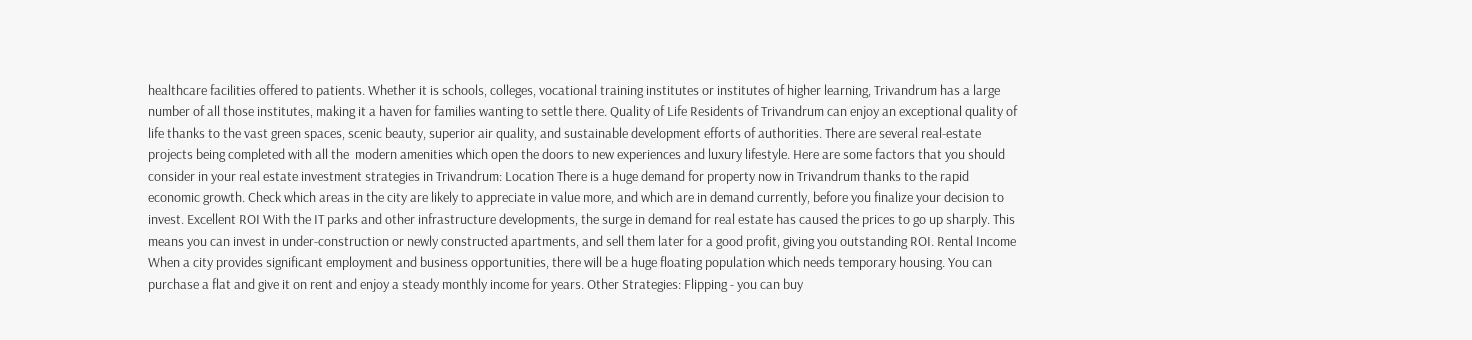healthcare facilities offered to patients. Whether it is schools, colleges, vocational training institutes or institutes of higher learning, Trivandrum has a large number of all those institutes, making it a haven for families wanting to settle there. Quality of Life Residents of Trivandrum can enjoy an exceptional quality of life thanks to the vast green spaces, scenic beauty, superior air quality, and sustainable development efforts of authorities. There are several real-estate projects being completed with all the  modern amenities which open the doors to new experiences and luxury lifestyle. Here are some factors that you should consider in your real estate investment strategies in Trivandrum: Location There is a huge demand for property now in Trivandrum thanks to the rapid economic growth. Check which areas in the city are likely to appreciate in value more, and which are in demand currently, before you finalize your decision to invest. Excellent ROI With the IT parks and other infrastructure developments, the surge in demand for real estate has caused the prices to go up sharply. This means you can invest in under-construction or newly constructed apartments, and sell them later for a good profit, giving you outstanding ROI. Rental Income When a city provides significant employment and business opportunities, there will be a huge floating population which needs temporary housing. You can purchase a flat and give it on rent and enjoy a steady monthly income for years. Other Strategies: Flipping - you can buy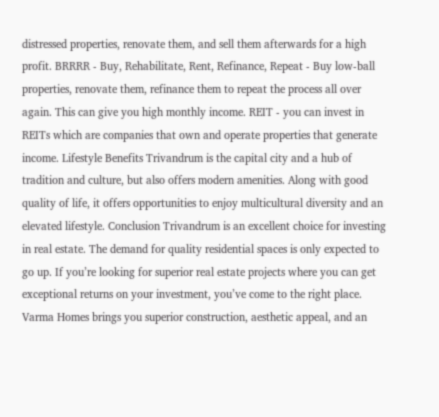distressed properties, renovate them, and sell them afterwards for a high profit. BRRRR - Buy, Rehabilitate, Rent, Refinance, Repeat - Buy low-ball properties, renovate them, refinance them to repeat the process all over again. This can give you high monthly income. REIT - you can invest in REITs which are companies that own and operate properties that generate income. Lifestyle Benefits Trivandrum is the capital city and a hub of tradition and culture, but also offers modern amenities. Along with good quality of life, it offers opportunities to enjoy multicultural diversity and an elevated lifestyle. Conclusion Trivandrum is an excellent choice for investing in real estate. The demand for quality residential spaces is only expected to go up. If you’re looking for superior real estate projects where you can get exceptional returns on your investment, you’ve come to the right place. Varma Homes brings you superior construction, aesthetic appeal, and an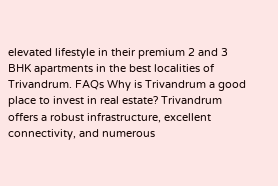elevated lifestyle in their premium 2 and 3 BHK apartments in the best localities of Trivandrum. FAQs Why is Trivandrum a good place to invest in real estate? Trivandrum offers a robust infrastructure, excellent connectivity, and numerous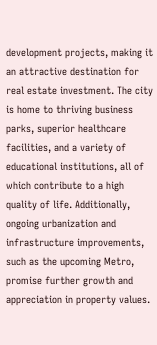development projects, making it an attractive destination for real estate investment. The city is home to thriving business parks, superior healthcare facilities, and a variety of educational institutions, all of which contribute to a high quality of life. Additionally, ongoing urbanization and infrastructure improvements, such as the upcoming Metro, promise further growth and appreciation in property values.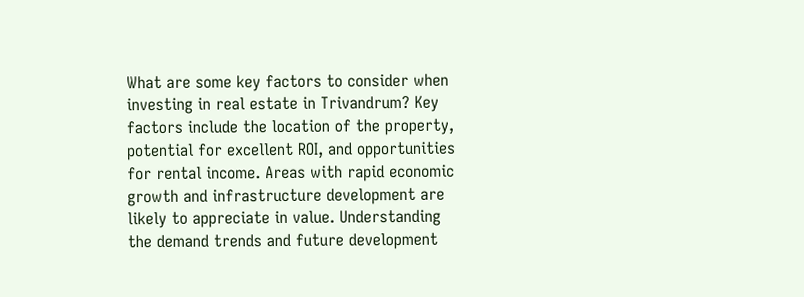What are some key factors to consider when investing in real estate in Trivandrum? Key factors include the location of the property, potential for excellent ROI, and opportunities for rental income. Areas with rapid economic growth and infrastructure development are likely to appreciate in value. Understanding the demand trends and future development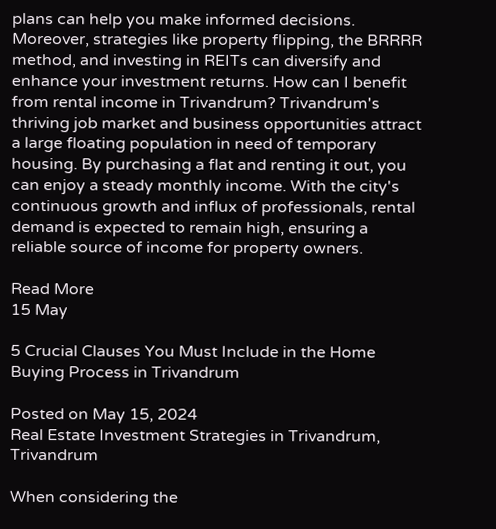plans can help you make informed decisions. Moreover, strategies like property flipping, the BRRRR method, and investing in REITs can diversify and enhance your investment returns. How can I benefit from rental income in Trivandrum? Trivandrum's thriving job market and business opportunities attract a large floating population in need of temporary housing. By purchasing a flat and renting it out, you can enjoy a steady monthly income. With the city's continuous growth and influx of professionals, rental demand is expected to remain high, ensuring a reliable source of income for property owners.

Read More
15 May

5 Crucial Clauses You Must Include in the Home Buying Process in Trivandrum

Posted on May 15, 2024
Real Estate Investment Strategies in Trivandrum, Trivandrum

When considering the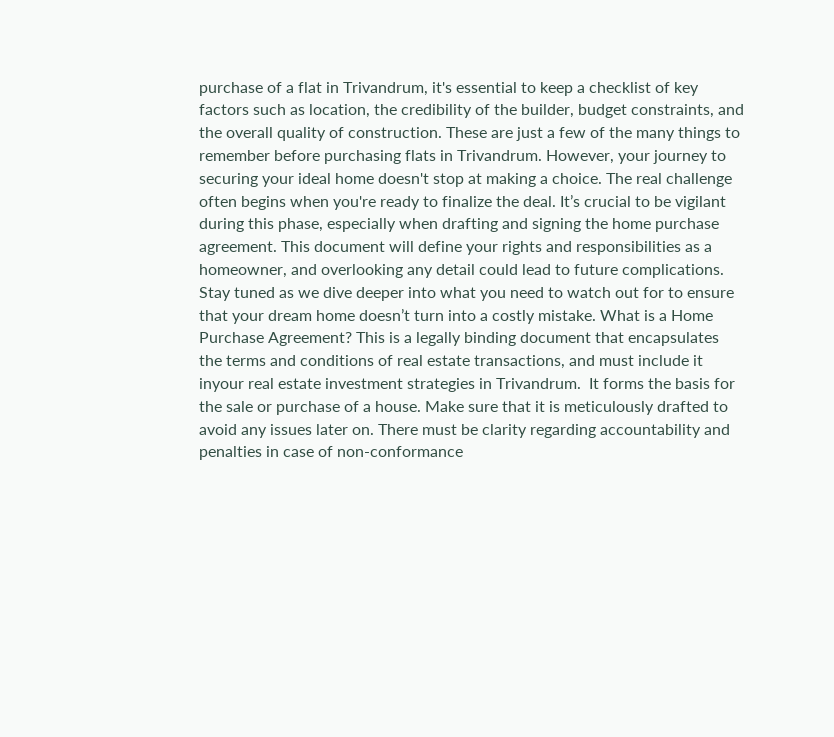purchase of a flat in Trivandrum, it's essential to keep a checklist of key factors such as location, the credibility of the builder, budget constraints, and the overall quality of construction. These are just a few of the many things to remember before purchasing flats in Trivandrum. However, your journey to securing your ideal home doesn't stop at making a choice. The real challenge often begins when you're ready to finalize the deal. It’s crucial to be vigilant during this phase, especially when drafting and signing the home purchase agreement. This document will define your rights and responsibilities as a homeowner, and overlooking any detail could lead to future complications. Stay tuned as we dive deeper into what you need to watch out for to ensure that your dream home doesn’t turn into a costly mistake. What is a Home Purchase Agreement? This is a legally binding document that encapsulates the terms and conditions of real estate transactions, and must include it inyour real estate investment strategies in Trivandrum.  It forms the basis for the sale or purchase of a house. Make sure that it is meticulously drafted to avoid any issues later on. There must be clarity regarding accountability and penalties in case of non-conformance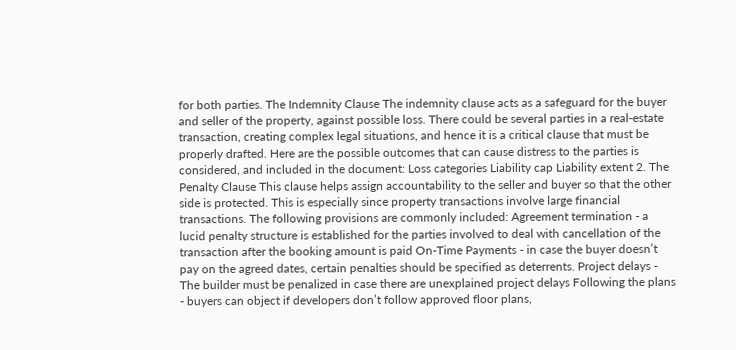for both parties. The Indemnity Clause The indemnity clause acts as a safeguard for the buyer and seller of the property, against possible loss. There could be several parties in a real-estate transaction, creating complex legal situations, and hence it is a critical clause that must be properly drafted. Here are the possible outcomes that can cause distress to the parties is considered, and included in the document: Loss categories Liability cap Liability extent 2. The Penalty Clause This clause helps assign accountability to the seller and buyer so that the other side is protected. This is especially since property transactions involve large financial transactions. The following provisions are commonly included: Agreement termination - a lucid penalty structure is established for the parties involved to deal with cancellation of the transaction after the booking amount is paid On-Time Payments - in case the buyer doesn’t pay on the agreed dates, certain penalties should be specified as deterrents. Project delays - The builder must be penalized in case there are unexplained project delays Following the plans - buyers can object if developers don’t follow approved floor plans,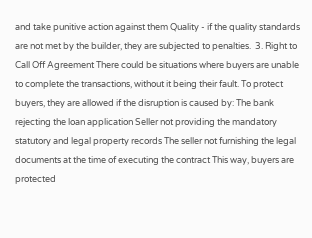and take punitive action against them Quality - if the quality standards are not met by the builder, they are subjected to penalties.  3. Right to Call Off Agreement There could be situations where buyers are unable to complete the transactions, without it being their fault. To protect buyers, they are allowed if the disruption is caused by: The bank rejecting the loan application Seller not providing the mandatory statutory and legal property records The seller not furnishing the legal documents at the time of executing the contract This way, buyers are protected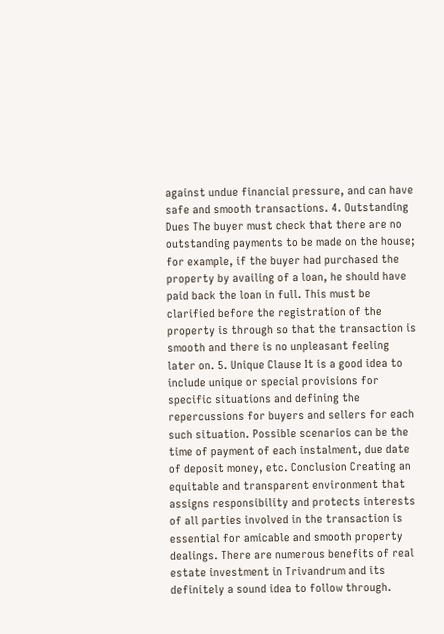against undue financial pressure, and can have safe and smooth transactions. 4. Outstanding Dues The buyer must check that there are no outstanding payments to be made on the house; for example, if the buyer had purchased the property by availing of a loan, he should have paid back the loan in full. This must be clarified before the registration of the property is through so that the transaction is smooth and there is no unpleasant feeling later on. 5. Unique Clause It is a good idea to include unique or special provisions for specific situations and defining the repercussions for buyers and sellers for each such situation. Possible scenarios can be the time of payment of each instalment, due date of deposit money, etc. Conclusion Creating an equitable and transparent environment that assigns responsibility and protects interests of all parties involved in the transaction is essential for amicable and smooth property dealings. There are numerous benefits of real estate investment in Trivandrum and its definitely a sound idea to follow through.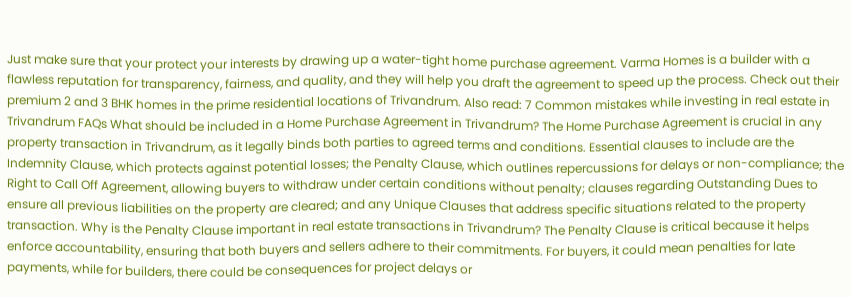Just make sure that your protect your interests by drawing up a water-tight home purchase agreement. Varma Homes is a builder with a flawless reputation for transparency, fairness, and quality, and they will help you draft the agreement to speed up the process. Check out their premium 2 and 3 BHK homes in the prime residential locations of Trivandrum. Also read: 7 Common mistakes while investing in real estate in Trivandrum FAQs What should be included in a Home Purchase Agreement in Trivandrum? The Home Purchase Agreement is crucial in any property transaction in Trivandrum, as it legally binds both parties to agreed terms and conditions. Essential clauses to include are the Indemnity Clause, which protects against potential losses; the Penalty Clause, which outlines repercussions for delays or non-compliance; the Right to Call Off Agreement, allowing buyers to withdraw under certain conditions without penalty; clauses regarding Outstanding Dues to ensure all previous liabilities on the property are cleared; and any Unique Clauses that address specific situations related to the property transaction. Why is the Penalty Clause important in real estate transactions in Trivandrum? The Penalty Clause is critical because it helps enforce accountability, ensuring that both buyers and sellers adhere to their commitments. For buyers, it could mean penalties for late payments, while for builders, there could be consequences for project delays or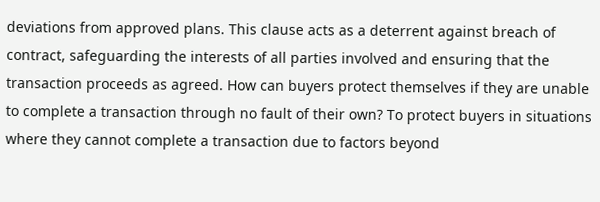deviations from approved plans. This clause acts as a deterrent against breach of contract, safeguarding the interests of all parties involved and ensuring that the transaction proceeds as agreed. How can buyers protect themselves if they are unable to complete a transaction through no fault of their own? To protect buyers in situations where they cannot complete a transaction due to factors beyond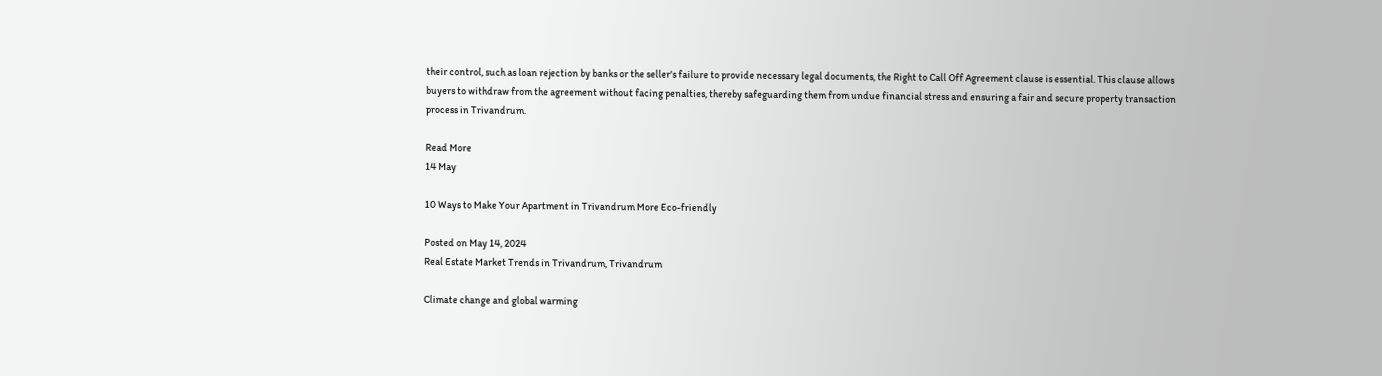their control, such as loan rejection by banks or the seller's failure to provide necessary legal documents, the Right to Call Off Agreement clause is essential. This clause allows buyers to withdraw from the agreement without facing penalties, thereby safeguarding them from undue financial stress and ensuring a fair and secure property transaction process in Trivandrum.

Read More
14 May

10 Ways to Make Your Apartment in Trivandrum More Eco-friendly

Posted on May 14, 2024
Real Estate Market Trends in Trivandrum, Trivandrum

Climate change and global warming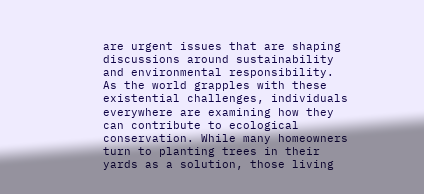are urgent issues that are shaping discussions around sustainability and environmental responsibility. As the world grapples with these existential challenges, individuals everywhere are examining how they can contribute to ecological conservation. While many homeowners turn to planting trees in their yards as a solution, those living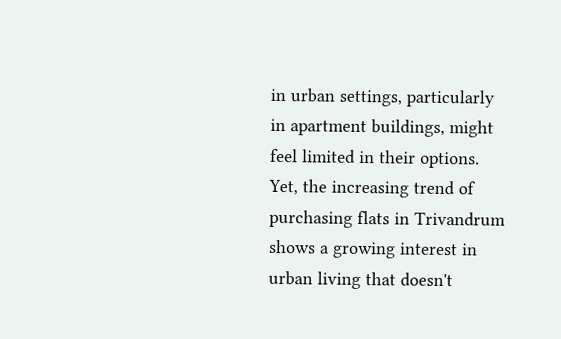in urban settings, particularly in apartment buildings, might feel limited in their options. Yet, the increasing trend of purchasing flats in Trivandrum shows a growing interest in urban living that doesn't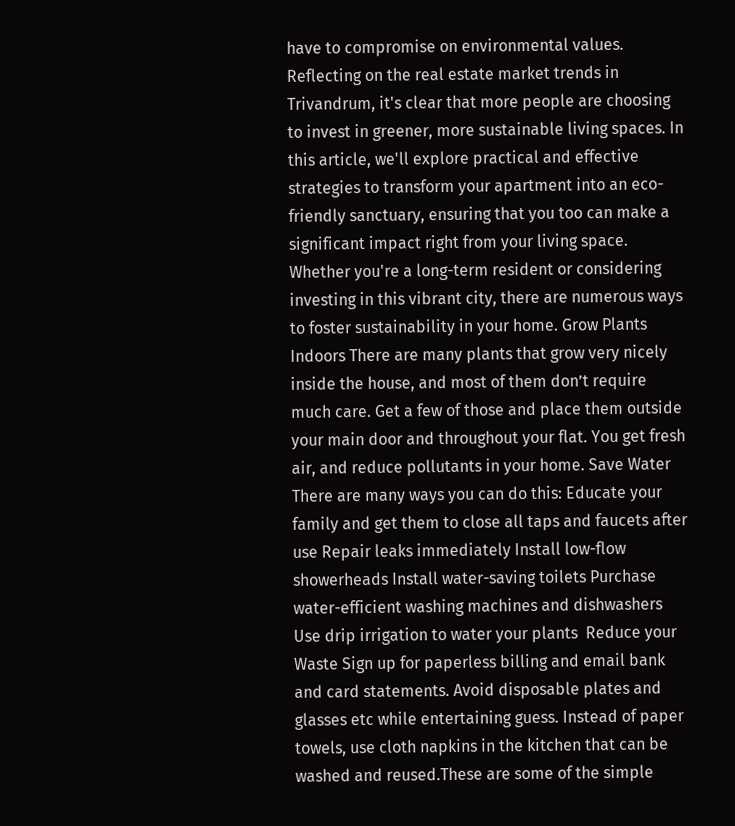have to compromise on environmental values. Reflecting on the real estate market trends in Trivandrum, it's clear that more people are choosing to invest in greener, more sustainable living spaces. In this article, we'll explore practical and effective strategies to transform your apartment into an eco-friendly sanctuary, ensuring that you too can make a significant impact right from your living space. Whether you're a long-term resident or considering investing in this vibrant city, there are numerous ways to foster sustainability in your home. Grow Plants Indoors There are many plants that grow very nicely inside the house, and most of them don’t require much care. Get a few of those and place them outside your main door and throughout your flat. You get fresh air, and reduce pollutants in your home. Save Water There are many ways you can do this: Educate your family and get them to close all taps and faucets after use Repair leaks immediately Install low-flow showerheads Install water-saving toilets Purchase water-efficient washing machines and dishwashers Use drip irrigation to water your plants  Reduce your Waste Sign up for paperless billing and email bank and card statements. Avoid disposable plates and glasses etc while entertaining guess. Instead of paper towels, use cloth napkins in the kitchen that can be washed and reused.These are some of the simple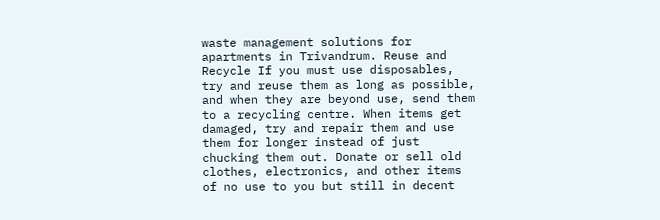waste management solutions for apartments in Trivandrum. Reuse and Recycle If you must use disposables, try and reuse them as long as possible, and when they are beyond use, send them to a recycling centre. When items get damaged, try and repair them and use them for longer instead of just chucking them out. Donate or sell old clothes, electronics, and other items of no use to you but still in decent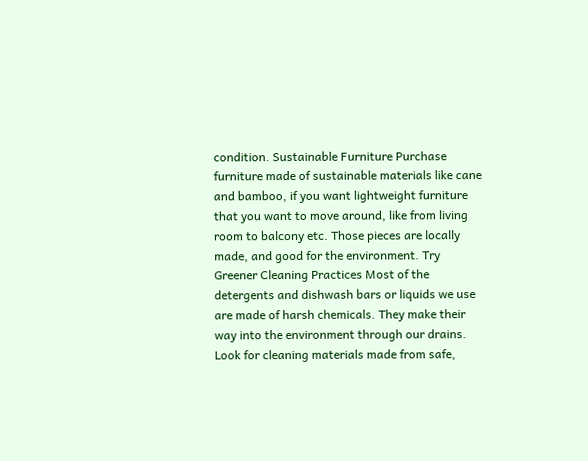condition. Sustainable Furniture Purchase furniture made of sustainable materials like cane and bamboo, if you want lightweight furniture that you want to move around, like from living room to balcony etc. Those pieces are locally made, and good for the environment. Try Greener Cleaning Practices Most of the detergents and dishwash bars or liquids we use are made of harsh chemicals. They make their way into the environment through our drains. Look for cleaning materials made from safe,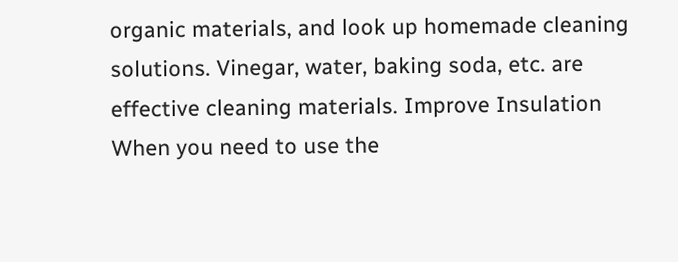organic materials, and look up homemade cleaning solutions. Vinegar, water, baking soda, etc. are effective cleaning materials. Improve Insulation When you need to use the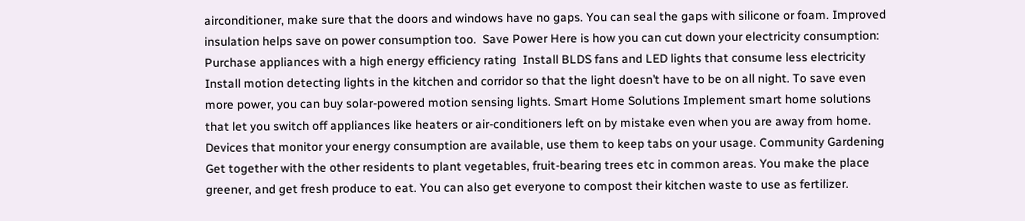airconditioner, make sure that the doors and windows have no gaps. You can seal the gaps with silicone or foam. Improved insulation helps save on power consumption too.  Save Power Here is how you can cut down your electricity consumption: Purchase appliances with a high energy efficiency rating  Install BLDS fans and LED lights that consume less electricity Install motion detecting lights in the kitchen and corridor so that the light doesn’t have to be on all night. To save even more power, you can buy solar-powered motion sensing lights. Smart Home Solutions Implement smart home solutions that let you switch off appliances like heaters or air-conditioners left on by mistake even when you are away from home. Devices that monitor your energy consumption are available, use them to keep tabs on your usage. Community Gardening Get together with the other residents to plant vegetables, fruit-bearing trees etc in common areas. You make the place greener, and get fresh produce to eat. You can also get everyone to compost their kitchen waste to use as fertilizer.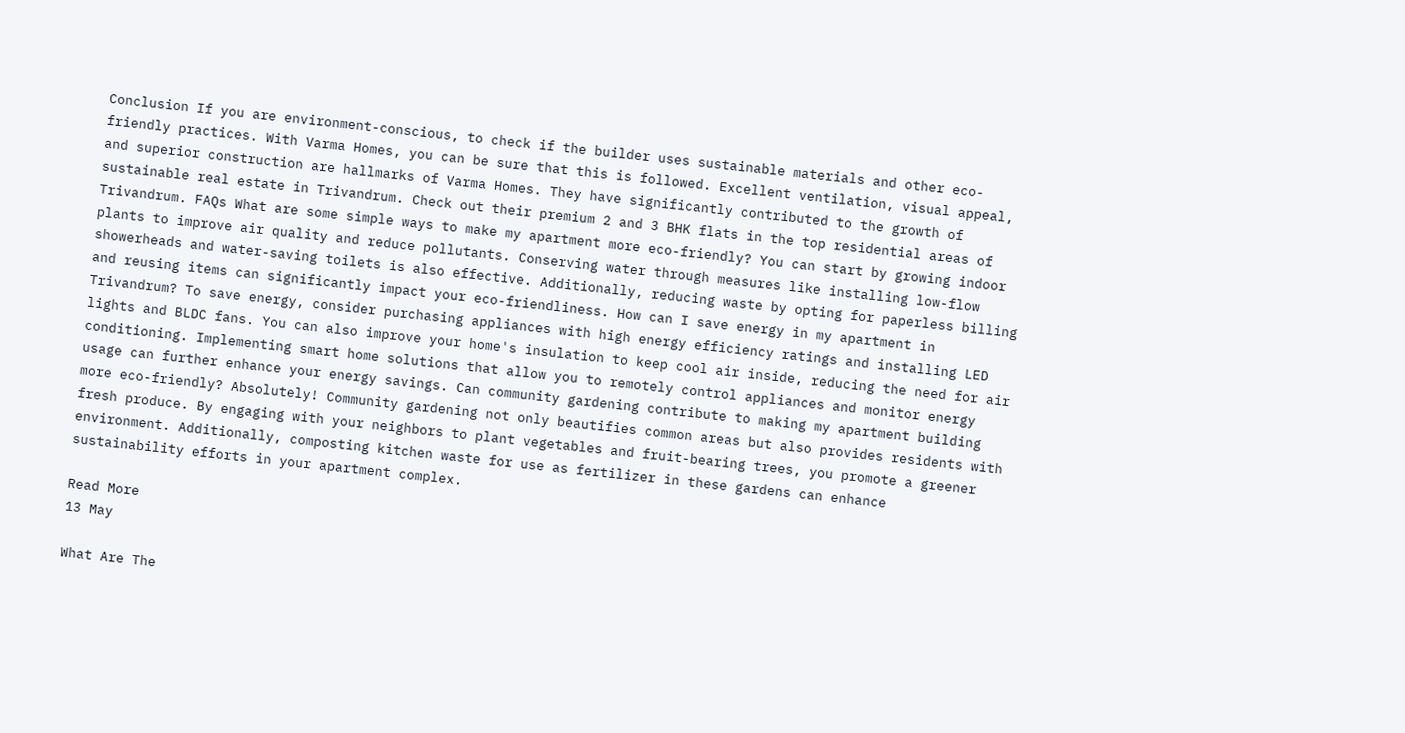Conclusion If you are environment-conscious, to check if the builder uses sustainable materials and other eco-friendly practices. With Varma Homes, you can be sure that this is followed. Excellent ventilation, visual appeal, and superior construction are hallmarks of Varma Homes. They have significantly contributed to the growth of sustainable real estate in Trivandrum. Check out their premium 2 and 3 BHK flats in the top residential areas of Trivandrum. FAQs What are some simple ways to make my apartment more eco-friendly? You can start by growing indoor plants to improve air quality and reduce pollutants. Conserving water through measures like installing low-flow showerheads and water-saving toilets is also effective. Additionally, reducing waste by opting for paperless billing and reusing items can significantly impact your eco-friendliness. How can I save energy in my apartment in Trivandrum? To save energy, consider purchasing appliances with high energy efficiency ratings and installing LED lights and BLDC fans. You can also improve your home's insulation to keep cool air inside, reducing the need for air conditioning. Implementing smart home solutions that allow you to remotely control appliances and monitor energy usage can further enhance your energy savings. Can community gardening contribute to making my apartment building more eco-friendly? Absolutely! Community gardening not only beautifies common areas but also provides residents with fresh produce. By engaging with your neighbors to plant vegetables and fruit-bearing trees, you promote a greener environment. Additionally, composting kitchen waste for use as fertilizer in these gardens can enhance sustainability efforts in your apartment complex.

Read More
13 May

What Are The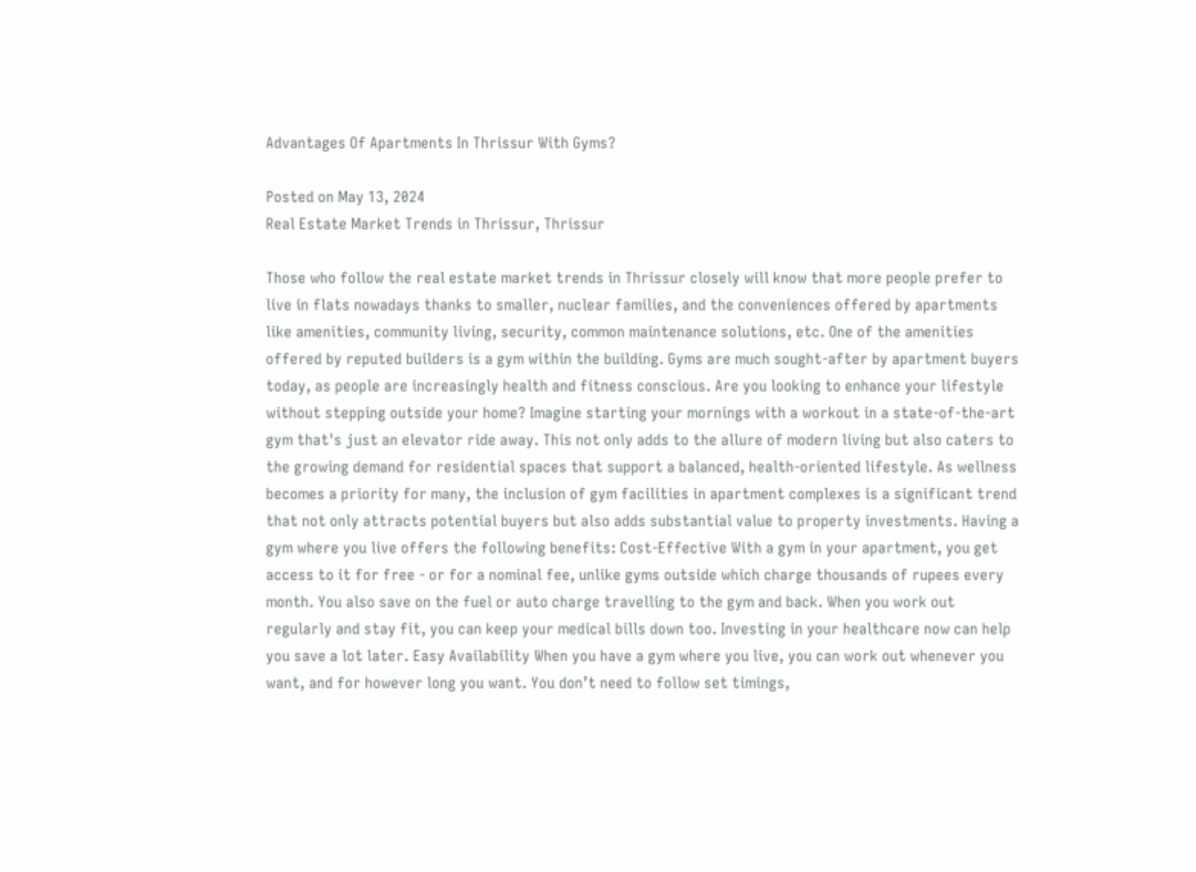Advantages Of Apartments In Thrissur With Gyms?

Posted on May 13, 2024
Real Estate Market Trends in Thrissur, Thrissur

Those who follow the real estate market trends in Thrissur closely will know that more people prefer to live in flats nowadays thanks to smaller, nuclear families, and the conveniences offered by apartments like amenities, community living, security, common maintenance solutions, etc. One of the amenities offered by reputed builders is a gym within the building. Gyms are much sought-after by apartment buyers today, as people are increasingly health and fitness conscious. Are you looking to enhance your lifestyle without stepping outside your home? Imagine starting your mornings with a workout in a state-of-the-art gym that's just an elevator ride away. This not only adds to the allure of modern living but also caters to the growing demand for residential spaces that support a balanced, health-oriented lifestyle. As wellness becomes a priority for many, the inclusion of gym facilities in apartment complexes is a significant trend that not only attracts potential buyers but also adds substantial value to property investments. Having a gym where you live offers the following benefits: Cost-Effective With a gym in your apartment, you get access to it for free - or for a nominal fee, unlike gyms outside which charge thousands of rupees every month. You also save on the fuel or auto charge travelling to the gym and back. When you work out regularly and stay fit, you can keep your medical bills down too. Investing in your healthcare now can help you save a lot later. Easy Availability When you have a gym where you live, you can work out whenever you want, and for however long you want. You don’t need to follow set timings,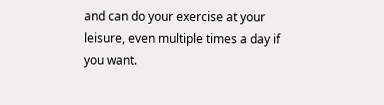and can do your exercise at your leisure, even multiple times a day if you want.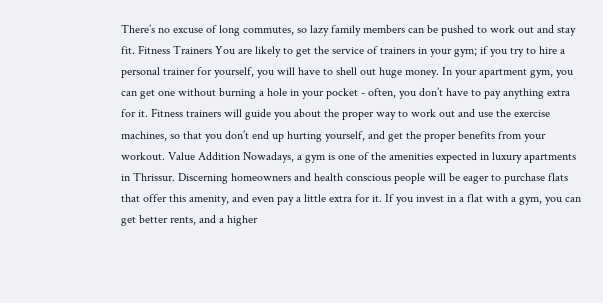There’s no excuse of long commutes, so lazy family members can be pushed to work out and stay fit. Fitness Trainers You are likely to get the service of trainers in your gym; if you try to hire a personal trainer for yourself, you will have to shell out huge money. In your apartment gym, you can get one without burning a hole in your pocket - often, you don’t have to pay anything extra for it. Fitness trainers will guide you about the proper way to work out and use the exercise machines, so that you don’t end up hurting yourself, and get the proper benefits from your workout. Value Addition Nowadays, a gym is one of the amenities expected in luxury apartments in Thrissur. Discerning homeowners and health conscious people will be eager to purchase flats that offer this amenity, and even pay a little extra for it. If you invest in a flat with a gym, you can get better rents, and a higher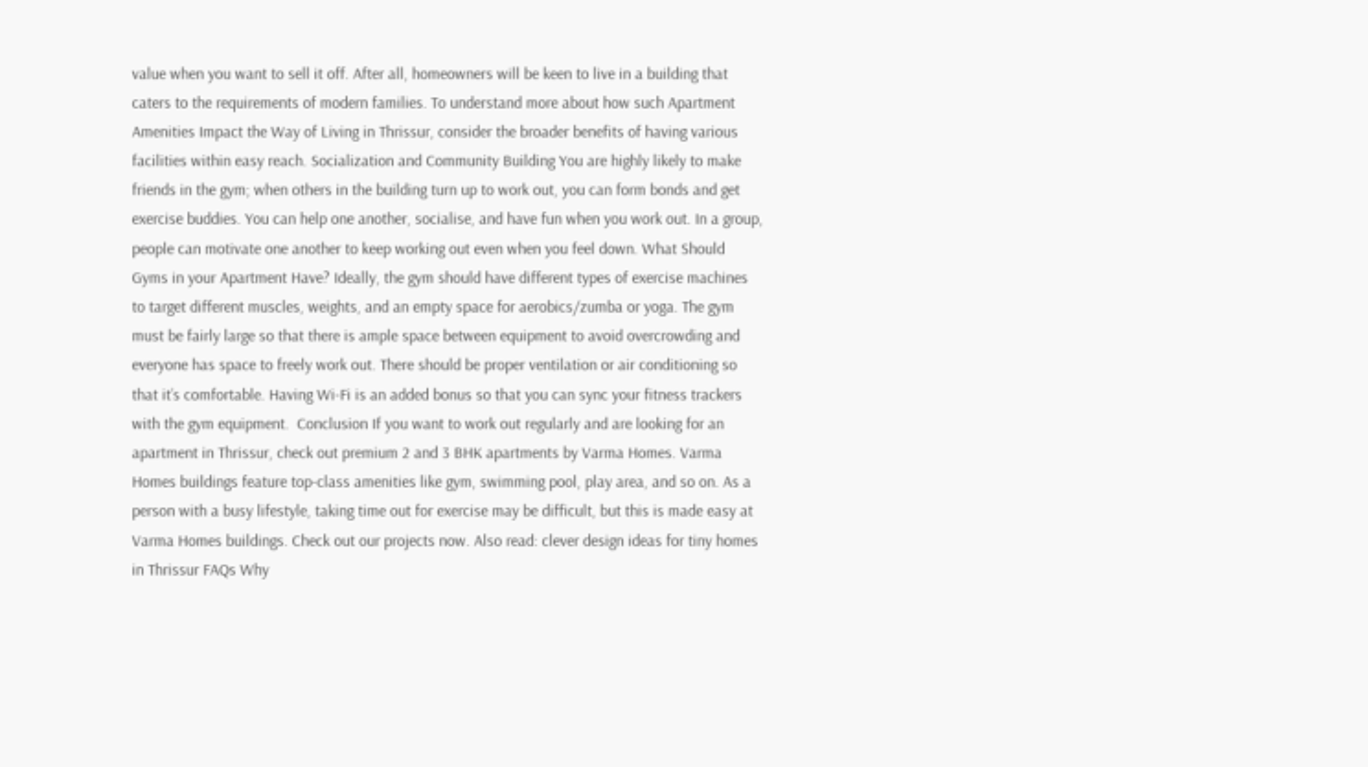value when you want to sell it off. After all, homeowners will be keen to live in a building that caters to the requirements of modern families. To understand more about how such Apartment Amenities Impact the Way of Living in Thrissur, consider the broader benefits of having various facilities within easy reach. Socialization and Community Building You are highly likely to make friends in the gym; when others in the building turn up to work out, you can form bonds and get exercise buddies. You can help one another, socialise, and have fun when you work out. In a group, people can motivate one another to keep working out even when you feel down. What Should Gyms in your Apartment Have? Ideally, the gym should have different types of exercise machines to target different muscles, weights, and an empty space for aerobics/zumba or yoga. The gym must be fairly large so that there is ample space between equipment to avoid overcrowding and everyone has space to freely work out. There should be proper ventilation or air conditioning so that it’s comfortable. Having Wi-Fi is an added bonus so that you can sync your fitness trackers with the gym equipment.  Conclusion If you want to work out regularly and are looking for an apartment in Thrissur, check out premium 2 and 3 BHK apartments by Varma Homes. Varma Homes buildings feature top-class amenities like gym, swimming pool, play area, and so on. As a person with a busy lifestyle, taking time out for exercise may be difficult, but this is made easy at Varma Homes buildings. Check out our projects now. Also read: clever design ideas for tiny homes in Thrissur FAQs Why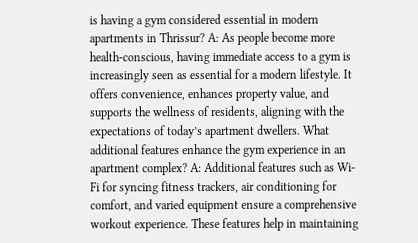is having a gym considered essential in modern apartments in Thrissur? A: As people become more health-conscious, having immediate access to a gym is increasingly seen as essential for a modern lifestyle. It offers convenience, enhances property value, and supports the wellness of residents, aligning with the expectations of today’s apartment dwellers. What additional features enhance the gym experience in an apartment complex? A: Additional features such as Wi-Fi for syncing fitness trackers, air conditioning for comfort, and varied equipment ensure a comprehensive workout experience. These features help in maintaining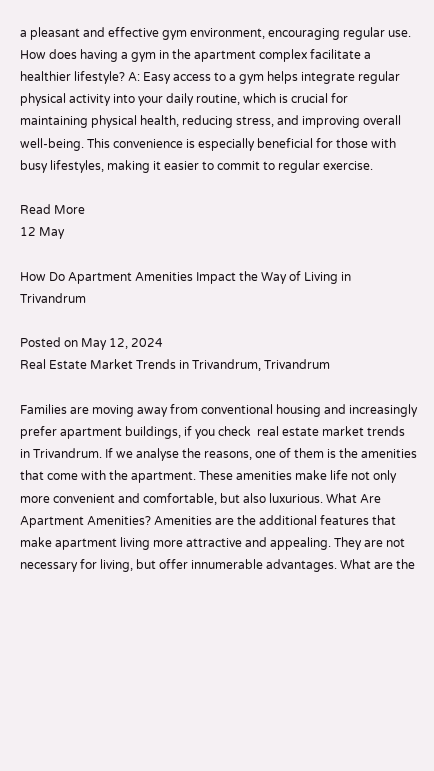a pleasant and effective gym environment, encouraging regular use. How does having a gym in the apartment complex facilitate a healthier lifestyle? A: Easy access to a gym helps integrate regular physical activity into your daily routine, which is crucial for maintaining physical health, reducing stress, and improving overall well-being. This convenience is especially beneficial for those with busy lifestyles, making it easier to commit to regular exercise.

Read More
12 May

How Do Apartment Amenities Impact the Way of Living in Trivandrum

Posted on May 12, 2024
Real Estate Market Trends in Trivandrum, Trivandrum

Families are moving away from conventional housing and increasingly prefer apartment buildings, if you check  real estate market trends in Trivandrum. If we analyse the reasons, one of them is the amenities that come with the apartment. These amenities make life not only more convenient and comfortable, but also luxurious. What Are Apartment Amenities? Amenities are the additional features that make apartment living more attractive and appealing. They are not necessary for living, but offer innumerable advantages. What are the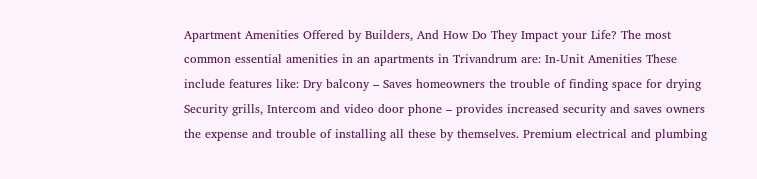Apartment Amenities Offered by Builders, And How Do They Impact your Life? The most common essential amenities in an apartments in Trivandrum are: In-Unit Amenities These include features like: Dry balcony – Saves homeowners the trouble of finding space for drying Security grills, Intercom and video door phone – provides increased security and saves owners the expense and trouble of installing all these by themselves. Premium electrical and plumbing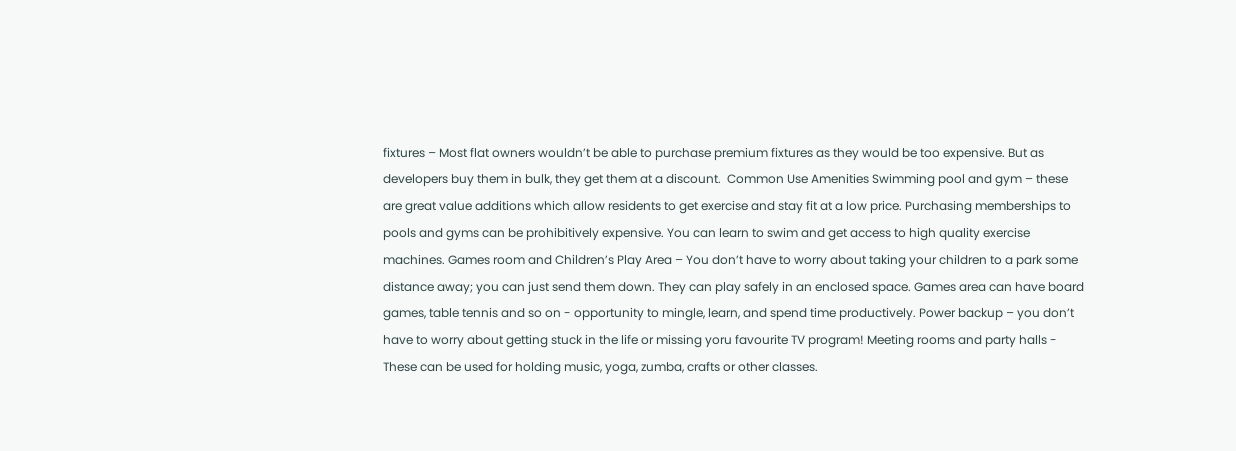fixtures – Most flat owners wouldn’t be able to purchase premium fixtures as they would be too expensive. But as developers buy them in bulk, they get them at a discount.  Common Use Amenities Swimming pool and gym – these are great value additions which allow residents to get exercise and stay fit at a low price. Purchasing memberships to pools and gyms can be prohibitively expensive. You can learn to swim and get access to high quality exercise machines. Games room and Children’s Play Area – You don’t have to worry about taking your children to a park some distance away; you can just send them down. They can play safely in an enclosed space. Games area can have board games, table tennis and so on - opportunity to mingle, learn, and spend time productively. Power backup – you don’t have to worry about getting stuck in the life or missing yoru favourite TV program! Meeting rooms and party halls - These can be used for holding music, yoga, zumba, crafts or other classes.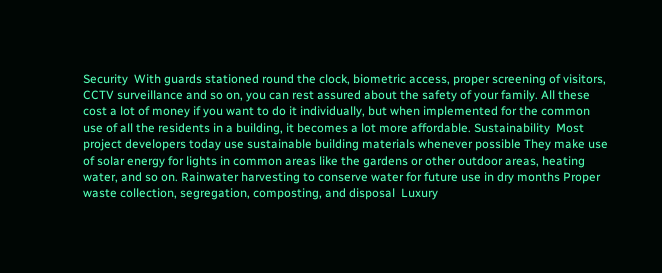Security  With guards stationed round the clock, biometric access, proper screening of visitors, CCTV surveillance and so on, you can rest assured about the safety of your family. All these cost a lot of money if you want to do it individually, but when implemented for the common use of all the residents in a building, it becomes a lot more affordable. Sustainability  Most project developers today use sustainable building materials whenever possible They make use of solar energy for lights in common areas like the gardens or other outdoor areas, heating water, and so on. Rainwater harvesting to conserve water for future use in dry months Proper waste collection, segregation, composting, and disposal  Luxury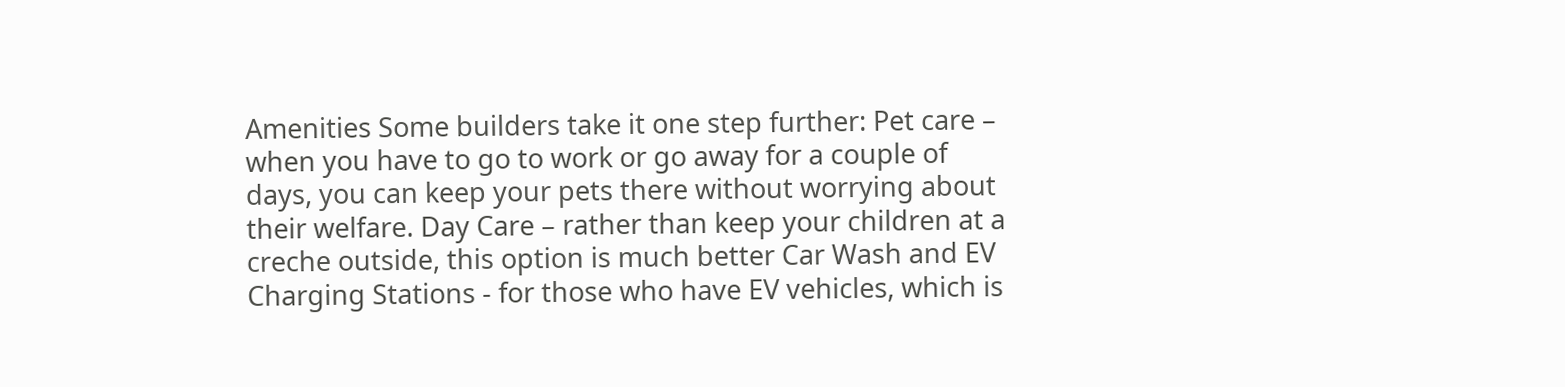Amenities Some builders take it one step further: Pet care – when you have to go to work or go away for a couple of days, you can keep your pets there without worrying about their welfare. Day Care – rather than keep your children at a creche outside, this option is much better Car Wash and EV Charging Stations - for those who have EV vehicles, which is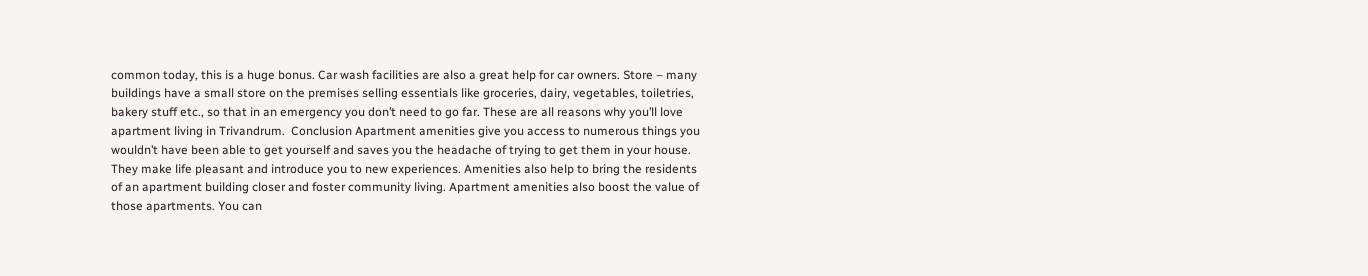common today, this is a huge bonus. Car wash facilities are also a great help for car owners. Store – many buildings have a small store on the premises selling essentials like groceries, dairy, vegetables, toiletries, bakery stuff etc., so that in an emergency you don’t need to go far. These are all reasons why you’ll love apartment living in Trivandrum.  Conclusion Apartment amenities give you access to numerous things you wouldn’t have been able to get yourself and saves you the headache of trying to get them in your house. They make life pleasant and introduce you to new experiences. Amenities also help to bring the residents of an apartment building closer and foster community living. Apartment amenities also boost the value of those apartments. You can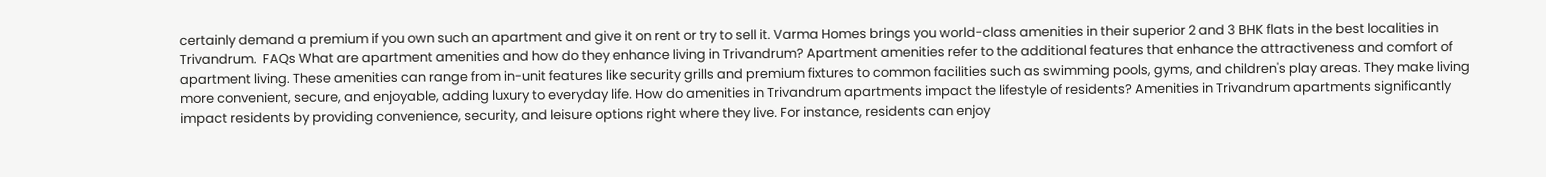certainly demand a premium if you own such an apartment and give it on rent or try to sell it. Varma Homes brings you world-class amenities in their superior 2 and 3 BHK flats in the best localities in Trivandrum.  FAQs What are apartment amenities and how do they enhance living in Trivandrum? Apartment amenities refer to the additional features that enhance the attractiveness and comfort of apartment living. These amenities can range from in-unit features like security grills and premium fixtures to common facilities such as swimming pools, gyms, and children's play areas. They make living more convenient, secure, and enjoyable, adding luxury to everyday life. How do amenities in Trivandrum apartments impact the lifestyle of residents? Amenities in Trivandrum apartments significantly impact residents by providing convenience, security, and leisure options right where they live. For instance, residents can enjoy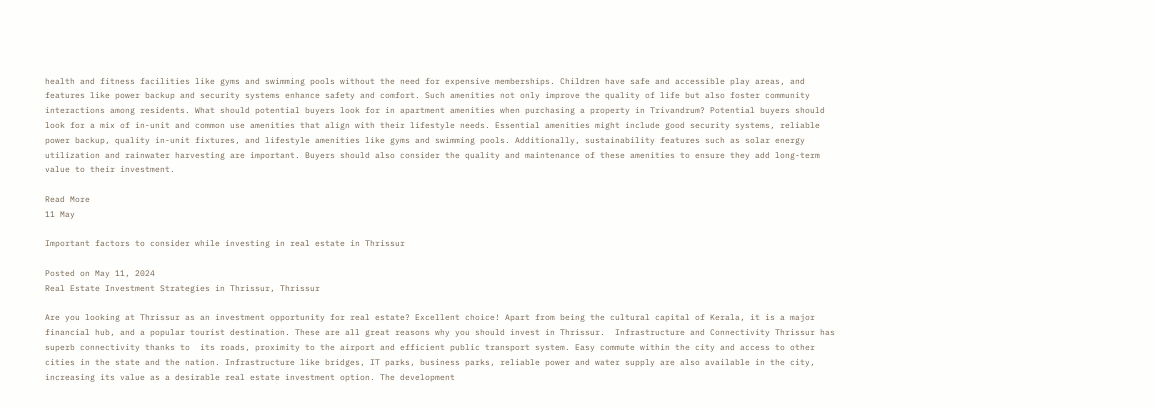health and fitness facilities like gyms and swimming pools without the need for expensive memberships. Children have safe and accessible play areas, and features like power backup and security systems enhance safety and comfort. Such amenities not only improve the quality of life but also foster community interactions among residents. What should potential buyers look for in apartment amenities when purchasing a property in Trivandrum? Potential buyers should look for a mix of in-unit and common use amenities that align with their lifestyle needs. Essential amenities might include good security systems, reliable power backup, quality in-unit fixtures, and lifestyle amenities like gyms and swimming pools. Additionally, sustainability features such as solar energy utilization and rainwater harvesting are important. Buyers should also consider the quality and maintenance of these amenities to ensure they add long-term value to their investment.

Read More
11 May

Important factors to consider while investing in real estate in Thrissur

Posted on May 11, 2024
Real Estate Investment Strategies in Thrissur, Thrissur

Are you looking at Thrissur as an investment opportunity for real estate? Excellent choice! Apart from being the cultural capital of Kerala, it is a major financial hub, and a popular tourist destination. These are all great reasons why you should invest in Thrissur.  Infrastructure and Connectivity Thrissur has superb connectivity thanks to  its roads, proximity to the airport and efficient public transport system. Easy commute within the city and access to other cities in the state and the nation. Infrastructure like bridges, IT parks, business parks, reliable power and water supply are also available in the city, increasing its value as a desirable real estate investment option. The development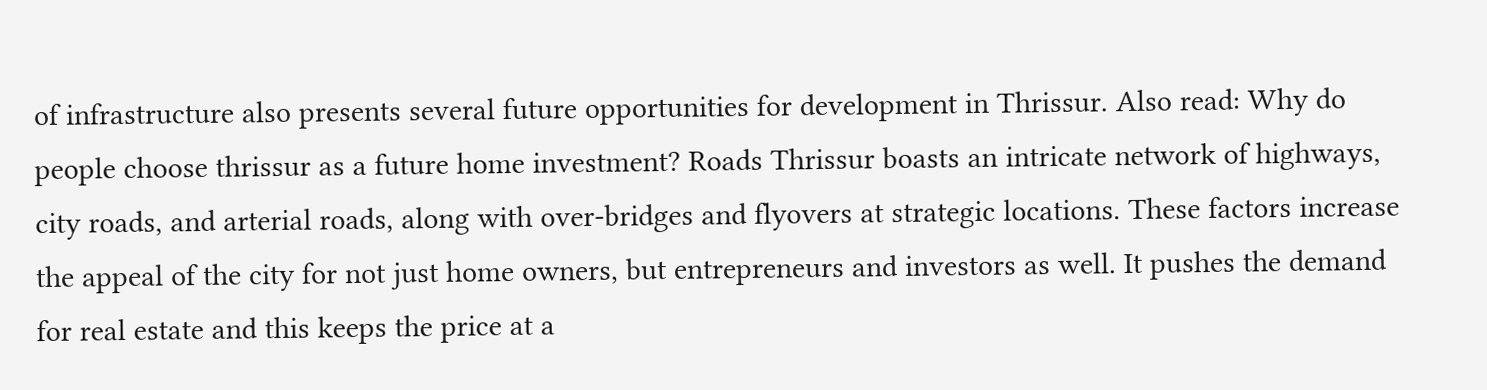of infrastructure also presents several future opportunities for development in Thrissur. Also read: Why do people choose thrissur as a future home investment? Roads Thrissur boasts an intricate network of highways, city roads, and arterial roads, along with over-bridges and flyovers at strategic locations. These factors increase the appeal of the city for not just home owners, but entrepreneurs and investors as well. It pushes the demand for real estate and this keeps the price at a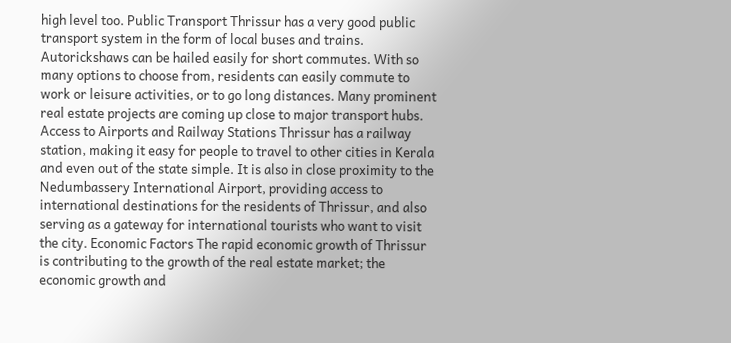high level too. Public Transport Thrissur has a very good public transport system in the form of local buses and trains. Autorickshaws can be hailed easily for short commutes. With so many options to choose from, residents can easily commute to work or leisure activities, or to go long distances. Many prominent real estate projects are coming up close to major transport hubs. Access to Airports and Railway Stations Thrissur has a railway station, making it easy for people to travel to other cities in Kerala and even out of the state simple. It is also in close proximity to the Nedumbassery International Airport, providing access to international destinations for the residents of Thrissur, and also serving as a gateway for international tourists who want to visit the city. Economic Factors The rapid economic growth of Thrissur is contributing to the growth of the real estate market; the economic growth and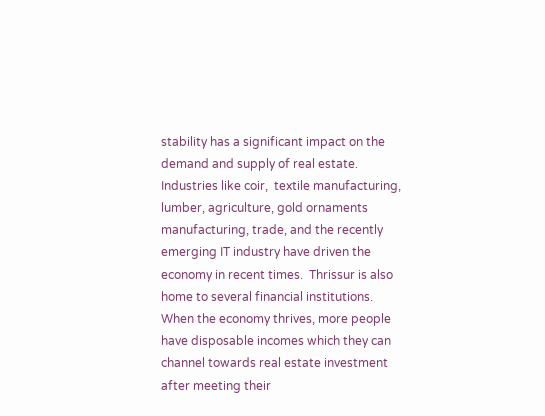stability has a significant impact on the demand and supply of real estate. Industries like coir,  textile manufacturing, lumber, agriculture, gold ornaments manufacturing, trade, and the recently emerging IT industry have driven the economy in recent times.  Thrissur is also home to several financial institutions. When the economy thrives, more people have disposable incomes which they can channel towards real estate investment after meeting their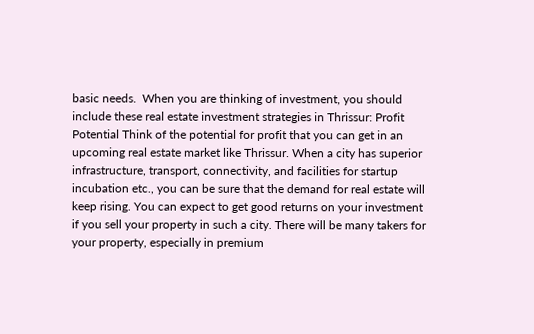basic needs.  When you are thinking of investment, you should include these real estate investment strategies in Thrissur: Profit Potential Think of the potential for profit that you can get in an upcoming real estate market like Thrissur. When a city has superior infrastructure, transport, connectivity, and facilities for startup incubation etc., you can be sure that the demand for real estate will keep rising. You can expect to get good returns on your investment if you sell your property in such a city. There will be many takers for your property, especially in premium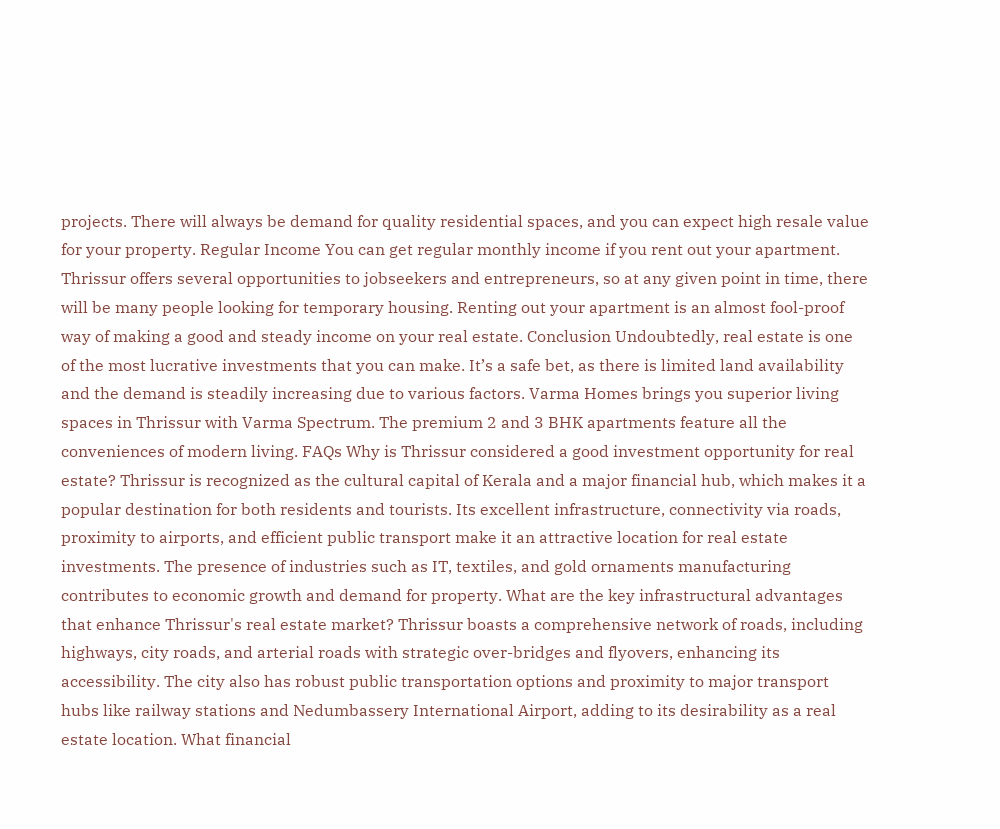projects. There will always be demand for quality residential spaces, and you can expect high resale value for your property. Regular Income You can get regular monthly income if you rent out your apartment. Thrissur offers several opportunities to jobseekers and entrepreneurs, so at any given point in time, there will be many people looking for temporary housing. Renting out your apartment is an almost fool-proof way of making a good and steady income on your real estate. Conclusion Undoubtedly, real estate is one of the most lucrative investments that you can make. It’s a safe bet, as there is limited land availability and the demand is steadily increasing due to various factors. Varma Homes brings you superior living spaces in Thrissur with Varma Spectrum. The premium 2 and 3 BHK apartments feature all the conveniences of modern living. FAQs Why is Thrissur considered a good investment opportunity for real estate? Thrissur is recognized as the cultural capital of Kerala and a major financial hub, which makes it a popular destination for both residents and tourists. Its excellent infrastructure, connectivity via roads, proximity to airports, and efficient public transport make it an attractive location for real estate investments. The presence of industries such as IT, textiles, and gold ornaments manufacturing contributes to economic growth and demand for property. What are the key infrastructural advantages that enhance Thrissur's real estate market? Thrissur boasts a comprehensive network of roads, including highways, city roads, and arterial roads with strategic over-bridges and flyovers, enhancing its accessibility. The city also has robust public transportation options and proximity to major transport hubs like railway stations and Nedumbassery International Airport, adding to its desirability as a real estate location. What financial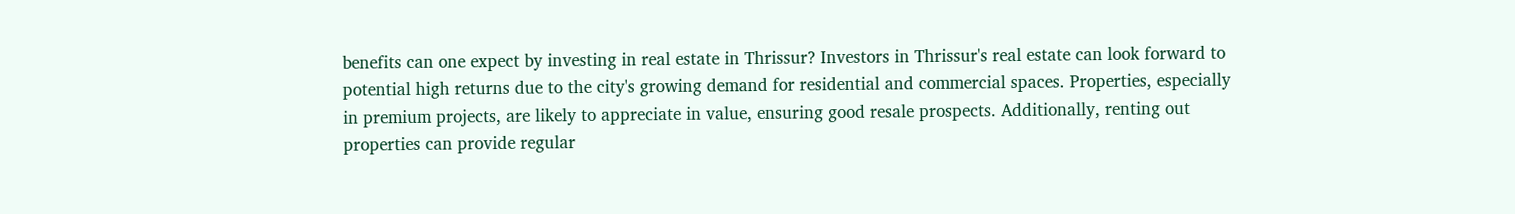benefits can one expect by investing in real estate in Thrissur? Investors in Thrissur's real estate can look forward to potential high returns due to the city's growing demand for residential and commercial spaces. Properties, especially in premium projects, are likely to appreciate in value, ensuring good resale prospects. Additionally, renting out properties can provide regular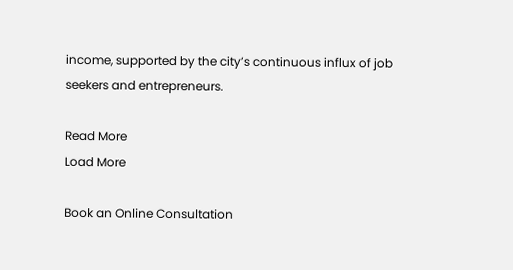income, supported by the city’s continuous influx of job seekers and entrepreneurs.

Read More
Load More

Book an Online Consultation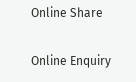Online Share

Online Enquiry